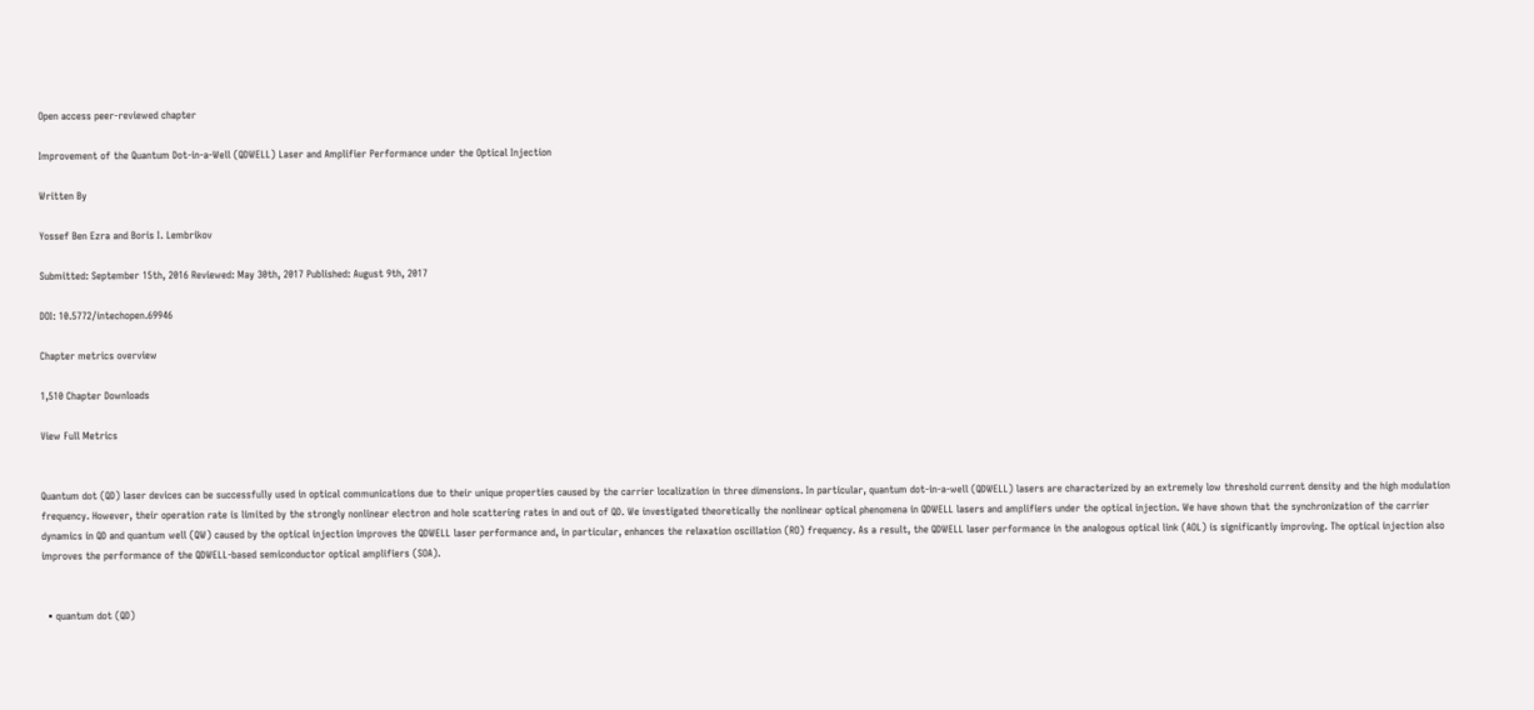Open access peer-reviewed chapter

Improvement of the Quantum Dot-in-a-Well (QDWELL) Laser and Amplifier Performance under the Optical Injection

Written By

Yossef Ben Ezra and Boris I. Lembrikov

Submitted: September 15th, 2016 Reviewed: May 30th, 2017 Published: August 9th, 2017

DOI: 10.5772/intechopen.69946

Chapter metrics overview

1,510 Chapter Downloads

View Full Metrics


Quantum dot (QD) laser devices can be successfully used in optical communications due to their unique properties caused by the carrier localization in three dimensions. In particular, quantum dot‐in‐a‐well (QDWELL) lasers are characterized by an extremely low threshold current density and the high modulation frequency. However, their operation rate is limited by the strongly nonlinear electron and hole scattering rates in and out of QD. We investigated theoretically the nonlinear optical phenomena in QDWELL lasers and amplifiers under the optical injection. We have shown that the synchronization of the carrier dynamics in QD and quantum well (QW) caused by the optical injection improves the QDWELL laser performance and, in particular, enhances the relaxation oscillation (RO) frequency. As a result, the QDWELL laser performance in the analogous optical link (AOL) is significantly improving. The optical injection also improves the performance of the QDWELL‐based semiconductor optical amplifiers (SOA).


  • quantum dot (QD)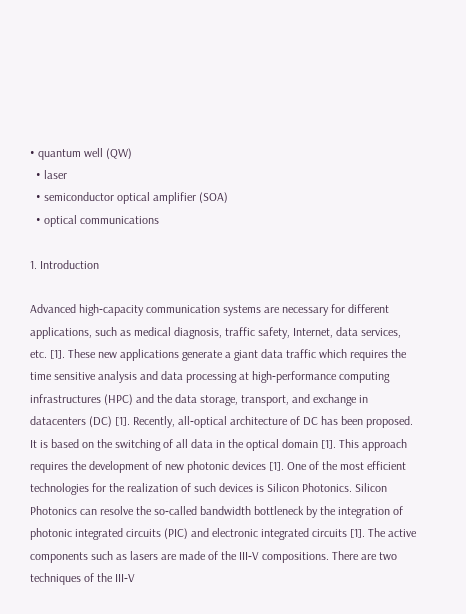• quantum well (QW)
  • laser
  • semiconductor optical amplifier (SOA)
  • optical communications

1. Introduction

Advanced high‐capacity communication systems are necessary for different applications, such as medical diagnosis, traffic safety, Internet, data services, etc. [1]. These new applications generate a giant data traffic which requires the time sensitive analysis and data processing at high‐performance computing infrastructures (HPC) and the data storage, transport, and exchange in datacenters (DC) [1]. Recently, all‐optical architecture of DC has been proposed. It is based on the switching of all data in the optical domain [1]. This approach requires the development of new photonic devices [1]. One of the most efficient technologies for the realization of such devices is Silicon Photonics. Silicon Photonics can resolve the so‐called bandwidth bottleneck by the integration of photonic integrated circuits (PIC) and electronic integrated circuits [1]. The active components such as lasers are made of the III‐V compositions. There are two techniques of the III‐V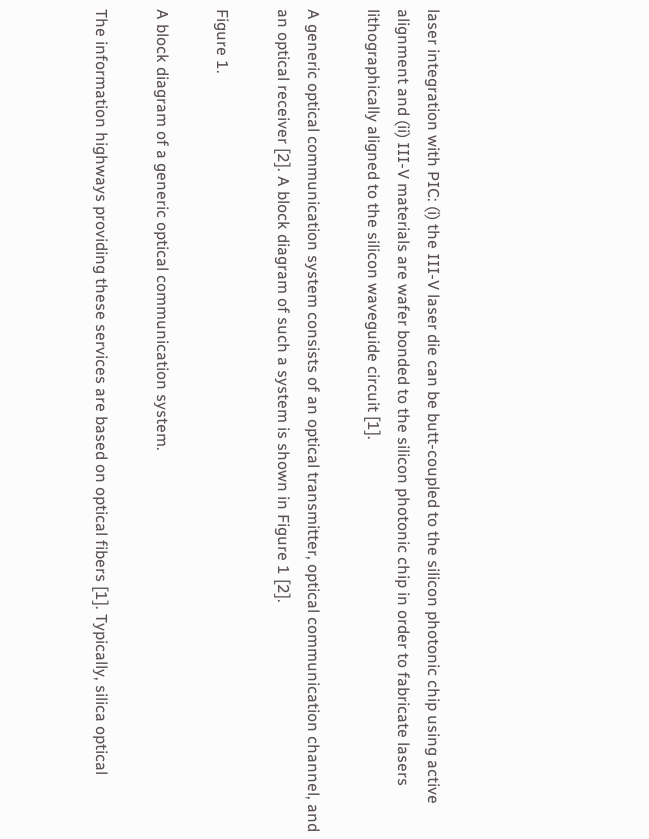laser integration with PIC: (i) the III‐V laser die can be butt‐coupled to the silicon photonic chip using active alignment and (ii) III‐V materials are wafer bonded to the silicon photonic chip in order to fabricate lasers lithographically aligned to the silicon waveguide circuit [1].

A generic optical communication system consists of an optical transmitter, optical communication channel, and an optical receiver [2]. A block diagram of such a system is shown in Figure 1 [2].

Figure 1.

A block diagram of a generic optical communication system.

The information highways providing these services are based on optical fibers [1]. Typically, silica optical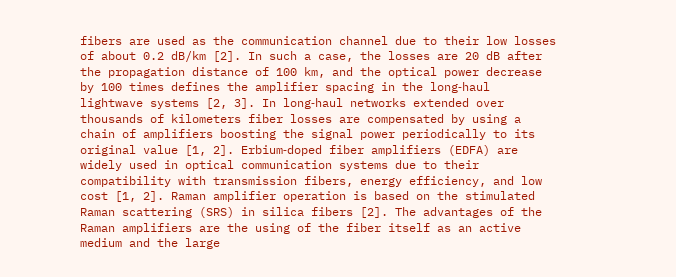fibers are used as the communication channel due to their low losses of about 0.2 dB/km [2]. In such a case, the losses are 20 dB after the propagation distance of 100 km, and the optical power decrease by 100 times defines the amplifier spacing in the long‐haul lightwave systems [2, 3]. In long‐haul networks extended over thousands of kilometers fiber losses are compensated by using a chain of amplifiers boosting the signal power periodically to its original value [1, 2]. Erbium‐doped fiber amplifiers (EDFA) are widely used in optical communication systems due to their compatibility with transmission fibers, energy efficiency, and low cost [1, 2]. Raman amplifier operation is based on the stimulated Raman scattering (SRS) in silica fibers [2]. The advantages of the Raman amplifiers are the using of the fiber itself as an active medium and the large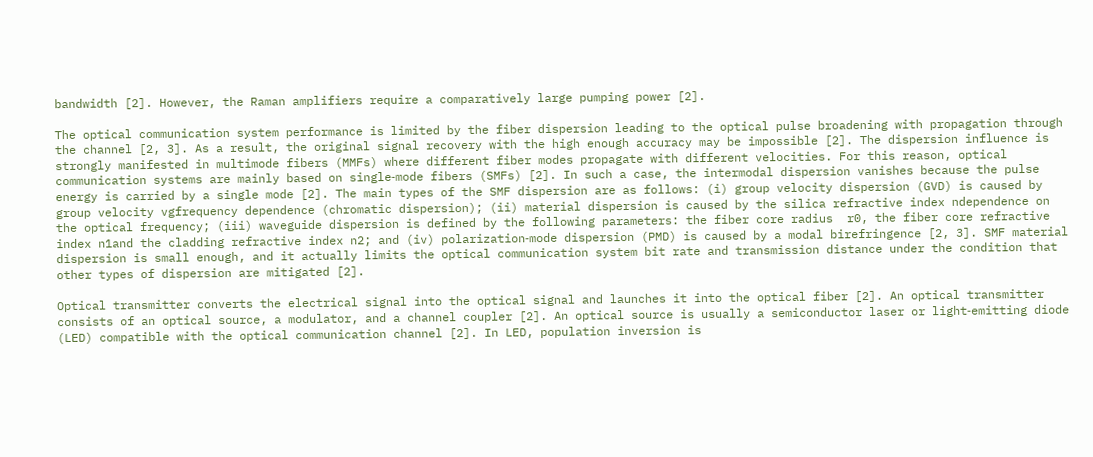bandwidth [2]. However, the Raman amplifiers require a comparatively large pumping power [2].

The optical communication system performance is limited by the fiber dispersion leading to the optical pulse broadening with propagation through the channel [2, 3]. As a result, the original signal recovery with the high enough accuracy may be impossible [2]. The dispersion influence is strongly manifested in multimode fibers (MMFs) where different fiber modes propagate with different velocities. For this reason, optical communication systems are mainly based on single‐mode fibers (SMFs) [2]. In such a case, the intermodal dispersion vanishes because the pulse energy is carried by a single mode [2]. The main types of the SMF dispersion are as follows: (i) group velocity dispersion (GVD) is caused by group velocity vgfrequency dependence (chromatic dispersion); (ii) material dispersion is caused by the silica refractive index ndependence on the optical frequency; (iii) waveguide dispersion is defined by the following parameters: the fiber core radius  r0, the fiber core refractive index n1and the cladding refractive index n2; and (iv) polarization‐mode dispersion (PMD) is caused by a modal birefringence [2, 3]. SMF material dispersion is small enough, and it actually limits the optical communication system bit rate and transmission distance under the condition that other types of dispersion are mitigated [2].

Optical transmitter converts the electrical signal into the optical signal and launches it into the optical fiber [2]. An optical transmitter consists of an optical source, a modulator, and a channel coupler [2]. An optical source is usually a semiconductor laser or light‐emitting diode (LED) compatible with the optical communication channel [2]. In LED, population inversion is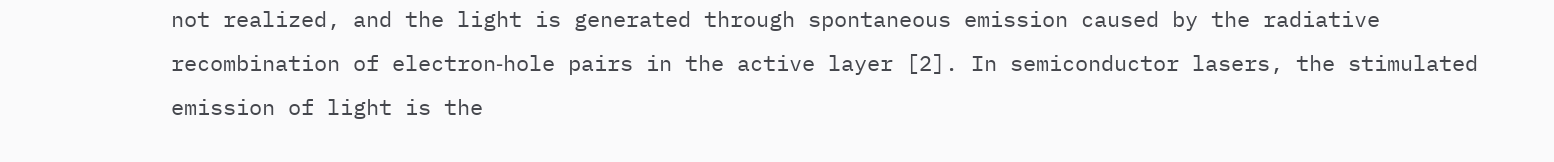not realized, and the light is generated through spontaneous emission caused by the radiative recombination of electron‐hole pairs in the active layer [2]. In semiconductor lasers, the stimulated emission of light is the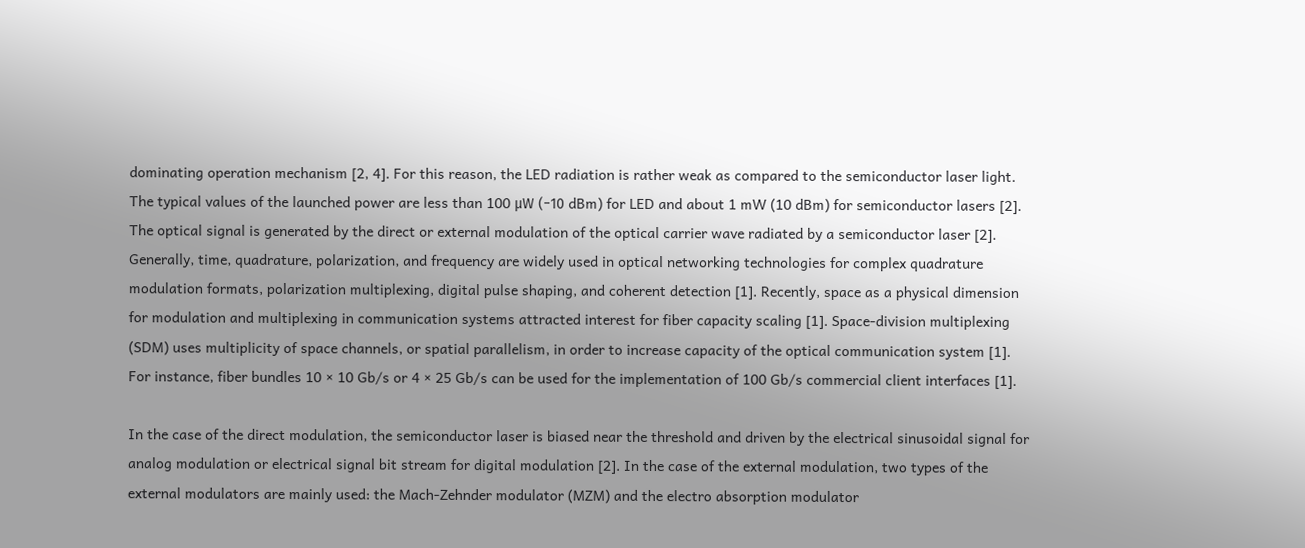dominating operation mechanism [2, 4]. For this reason, the LED radiation is rather weak as compared to the semiconductor laser light. The typical values of the launched power are less than 100 μW (−10 dBm) for LED and about 1 mW (10 dBm) for semiconductor lasers [2]. The optical signal is generated by the direct or external modulation of the optical carrier wave radiated by a semiconductor laser [2]. Generally, time, quadrature, polarization, and frequency are widely used in optical networking technologies for complex quadrature modulation formats, polarization multiplexing, digital pulse shaping, and coherent detection [1]. Recently, space as a physical dimension for modulation and multiplexing in communication systems attracted interest for fiber capacity scaling [1]. Space‐division multiplexing (SDM) uses multiplicity of space channels, or spatial parallelism, in order to increase capacity of the optical communication system [1]. For instance, fiber bundles 10 × 10 Gb/s or 4 × 25 Gb/s can be used for the implementation of 100 Gb/s commercial client interfaces [1].

In the case of the direct modulation, the semiconductor laser is biased near the threshold and driven by the electrical sinusoidal signal for analog modulation or electrical signal bit stream for digital modulation [2]. In the case of the external modulation, two types of the external modulators are mainly used: the Mach‐Zehnder modulator (MZM) and the electro absorption modulator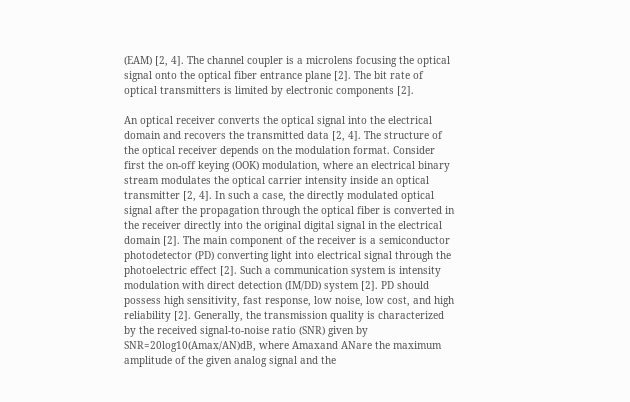(EAM) [2, 4]. The channel coupler is a microlens focusing the optical signal onto the optical fiber entrance plane [2]. The bit rate of optical transmitters is limited by electronic components [2].

An optical receiver converts the optical signal into the electrical domain and recovers the transmitted data [2, 4]. The structure of the optical receiver depends on the modulation format. Consider first the on‐off keying (OOK) modulation, where an electrical binary stream modulates the optical carrier intensity inside an optical transmitter [2, 4]. In such a case, the directly modulated optical signal after the propagation through the optical fiber is converted in the receiver directly into the original digital signal in the electrical domain [2]. The main component of the receiver is a semiconductor photodetector (PD) converting light into electrical signal through the photoelectric effect [2]. Such a communication system is intensity modulation with direct detection (IM/DD) system [2]. PD should possess high sensitivity, fast response, low noise, low cost, and high reliability [2]. Generally, the transmission quality is characterized by the received signal‐to‐noise ratio (SNR) given by SNR=20log10(Amax/AN)dB, where Amaxand ANare the maximum amplitude of the given analog signal and the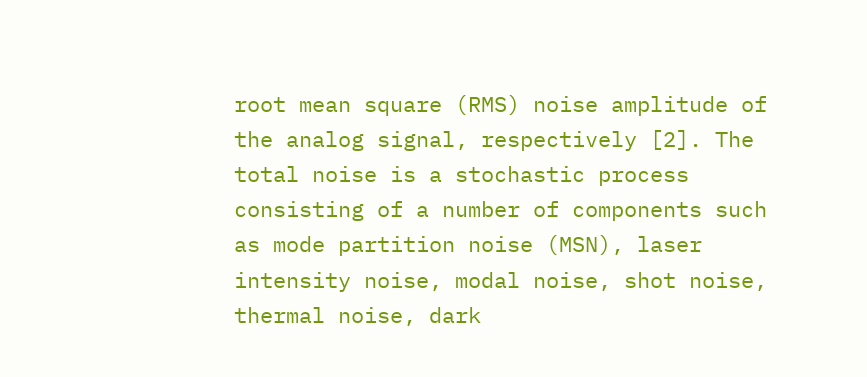root mean square (RMS) noise amplitude of the analog signal, respectively [2]. The total noise is a stochastic process consisting of a number of components such as mode partition noise (MSN), laser intensity noise, modal noise, shot noise, thermal noise, dark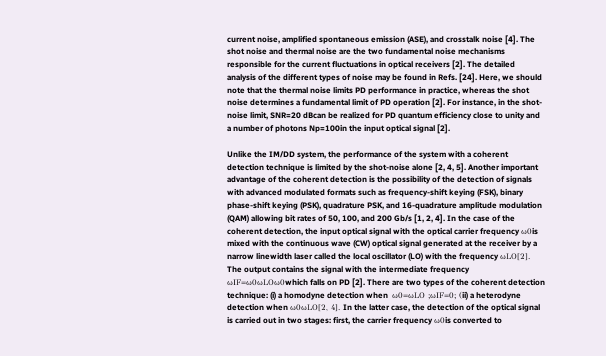current noise, amplified spontaneous emission (ASE), and crosstalk noise [4]. The shot noise and thermal noise are the two fundamental noise mechanisms responsible for the current fluctuations in optical receivers [2]. The detailed analysis of the different types of noise may be found in Refs. [24]. Here, we should note that the thermal noise limits PD performance in practice, whereas the shot noise determines a fundamental limit of PD operation [2]. For instance, in the shot‐noise limit, SNR=20 dBcan be realized for PD quantum efficiency close to unity and a number of photons Np=100in the input optical signal [2].

Unlike the IM/DD system, the performance of the system with a coherent detection technique is limited by the shot‐noise alone [2, 4, 5]. Another important advantage of the coherent detection is the possibility of the detection of signals with advanced modulated formats such as frequency‐shift keying (FSK), binary phase‐shift keying (PSK), quadrature PSK, and 16‐quadrature amplitude modulation (QAM) allowing bit rates of 50, 100, and 200 Gb/s [1, 2, 4]. In the case of the coherent detection, the input optical signal with the optical carrier frequency ω0is mixed with the continuous wave (CW) optical signal generated at the receiver by a narrow linewidth laser called the local oscillator (LO) with the frequency ωLO[2]. The output contains the signal with the intermediate frequency ωIF=ω0ωLOω0which falls on PD [2]. There are two types of the coherent detection technique: (i) a homodyne detection when  ω0=ωLO ;ωIF=0; (ii) a heterodyne detection when ω0ωLO[2, 4]. In the latter case, the detection of the optical signal is carried out in two stages: first, the carrier frequency ω0is converted to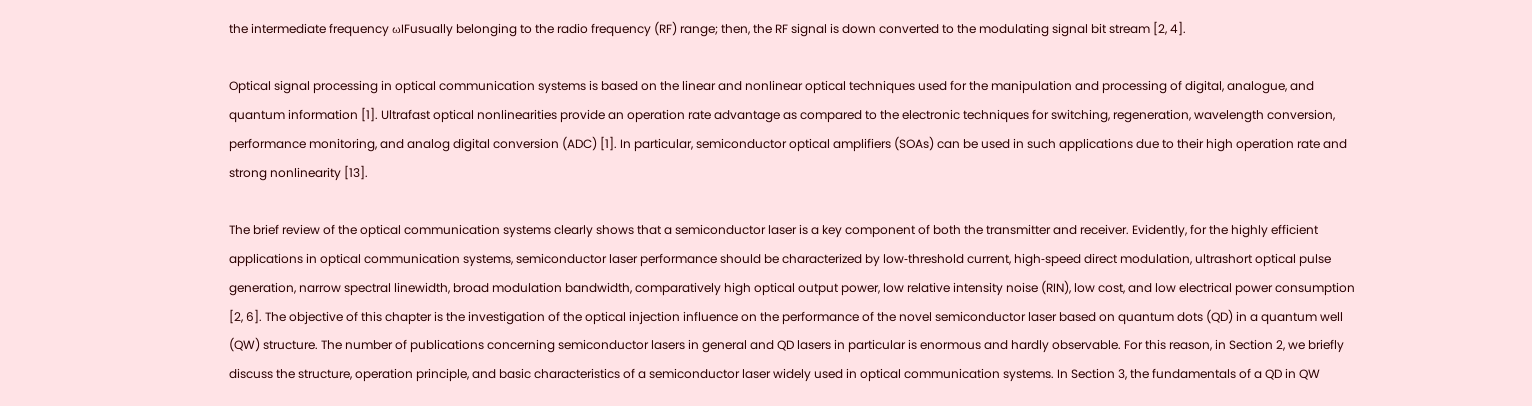the intermediate frequency ωIFusually belonging to the radio frequency (RF) range; then, the RF signal is down converted to the modulating signal bit stream [2, 4].

Optical signal processing in optical communication systems is based on the linear and nonlinear optical techniques used for the manipulation and processing of digital, analogue, and quantum information [1]. Ultrafast optical nonlinearities provide an operation rate advantage as compared to the electronic techniques for switching, regeneration, wavelength conversion, performance monitoring, and analog digital conversion (ADC) [1]. In particular, semiconductor optical amplifiers (SOAs) can be used in such applications due to their high operation rate and strong nonlinearity [13].

The brief review of the optical communication systems clearly shows that a semiconductor laser is a key component of both the transmitter and receiver. Evidently, for the highly efficient applications in optical communication systems, semiconductor laser performance should be characterized by low‐threshold current, high‐speed direct modulation, ultrashort optical pulse generation, narrow spectral linewidth, broad modulation bandwidth, comparatively high optical output power, low relative intensity noise (RIN), low cost, and low electrical power consumption [2, 6]. The objective of this chapter is the investigation of the optical injection influence on the performance of the novel semiconductor laser based on quantum dots (QD) in a quantum well (QW) structure. The number of publications concerning semiconductor lasers in general and QD lasers in particular is enormous and hardly observable. For this reason, in Section 2, we briefly discuss the structure, operation principle, and basic characteristics of a semiconductor laser widely used in optical communication systems. In Section 3, the fundamentals of a QD in QW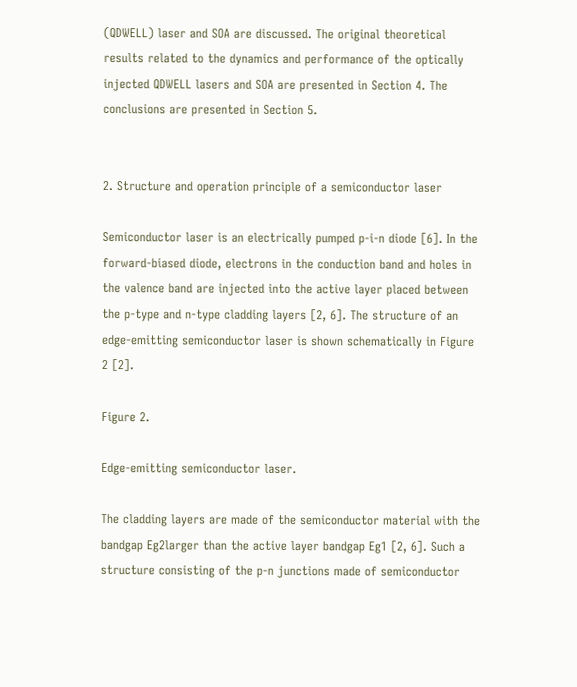(QDWELL) laser and SOA are discussed. The original theoretical results related to the dynamics and performance of the optically injected QDWELL lasers and SOA are presented in Section 4. The conclusions are presented in Section 5.


2. Structure and operation principle of a semiconductor laser

Semiconductor laser is an electrically pumped p‐i‐n diode [6]. In the forward‐biased diode, electrons in the conduction band and holes in the valence band are injected into the active layer placed between the p‐type and n‐type cladding layers [2, 6]. The structure of an edge‐emitting semiconductor laser is shown schematically in Figure 2 [2].

Figure 2.

Edge‐emitting semiconductor laser.

The cladding layers are made of the semiconductor material with the bandgap Eg2larger than the active layer bandgap Eg1 [2, 6]. Such a structure consisting of the p‐n junctions made of semiconductor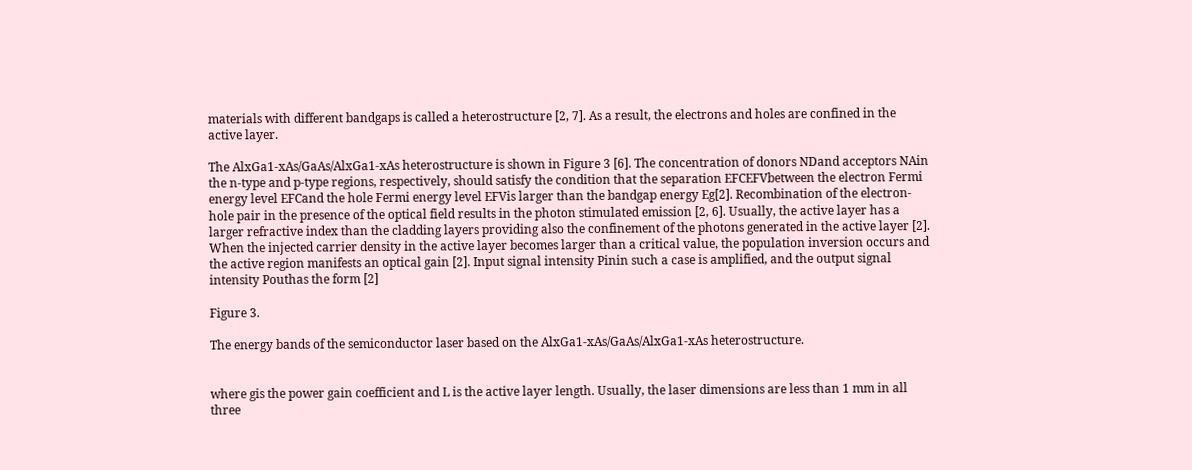materials with different bandgaps is called a heterostructure [2, 7]. As a result, the electrons and holes are confined in the active layer.

The AlxGa1‐xAs/GaAs/AlxGa1‐xAs heterostructure is shown in Figure 3 [6]. The concentration of donors NDand acceptors NAin the n‐type and p‐type regions, respectively, should satisfy the condition that the separation EFCEFVbetween the electron Fermi energy level EFCand the hole Fermi energy level EFVis larger than the bandgap energy Eg[2]. Recombination of the electron‐hole pair in the presence of the optical field results in the photon stimulated emission [2, 6]. Usually, the active layer has a larger refractive index than the cladding layers providing also the confinement of the photons generated in the active layer [2]. When the injected carrier density in the active layer becomes larger than a critical value, the population inversion occurs and the active region manifests an optical gain [2]. Input signal intensity Pinin such a case is amplified, and the output signal intensity Pouthas the form [2]

Figure 3.

The energy bands of the semiconductor laser based on the AlxGa1‐xAs/GaAs/AlxGa1‐xAs heterostructure.


where gis the power gain coefficient and L is the active layer length. Usually, the laser dimensions are less than 1 mm in all three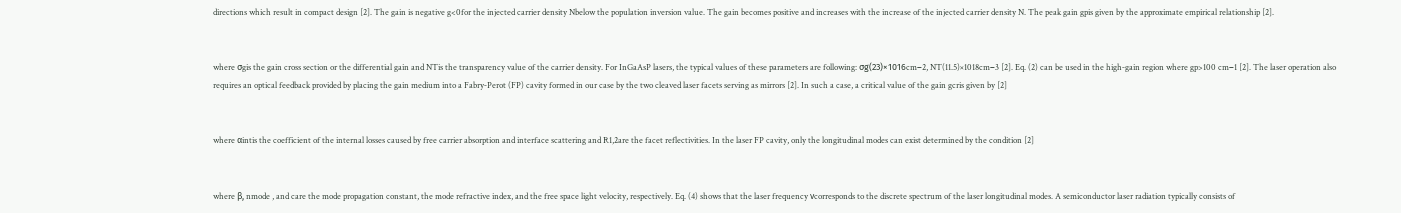directions which result in compact design [2]. The gain is negative g<0for the injected carrier density Nbelow the population inversion value. The gain becomes positive and increases with the increase of the injected carrier density N. The peak gain gpis given by the approximate empirical relationship [2].


where σgis the gain cross section or the differential gain and NTis the transparency value of the carrier density. For InGaAsP lasers, the typical values of these parameters are following: σg(23)×1016cm−2, NT(11.5)×1018cm−3 [2]. Eq. (2) can be used in the high‐gain region where gp>100 cm−1 [2]. The laser operation also requires an optical feedback provided by placing the gain medium into a Fabry‐Perot (FP) cavity formed in our case by the two cleaved laser facets serving as mirrors [2]. In such a case, a critical value of the gain gcris given by [2]


where αintis the coefficient of the internal losses caused by free carrier absorption and interface scattering and R1,2are the facet reflectivities. In the laser FP cavity, only the longitudinal modes can exist determined by the condition [2]


where β, nmode , and care the mode propagation constant, the mode refractive index, and the free space light velocity, respectively. Eq. (4) shows that the laser frequency νcorresponds to the discrete spectrum of the laser longitudinal modes. A semiconductor laser radiation typically consists of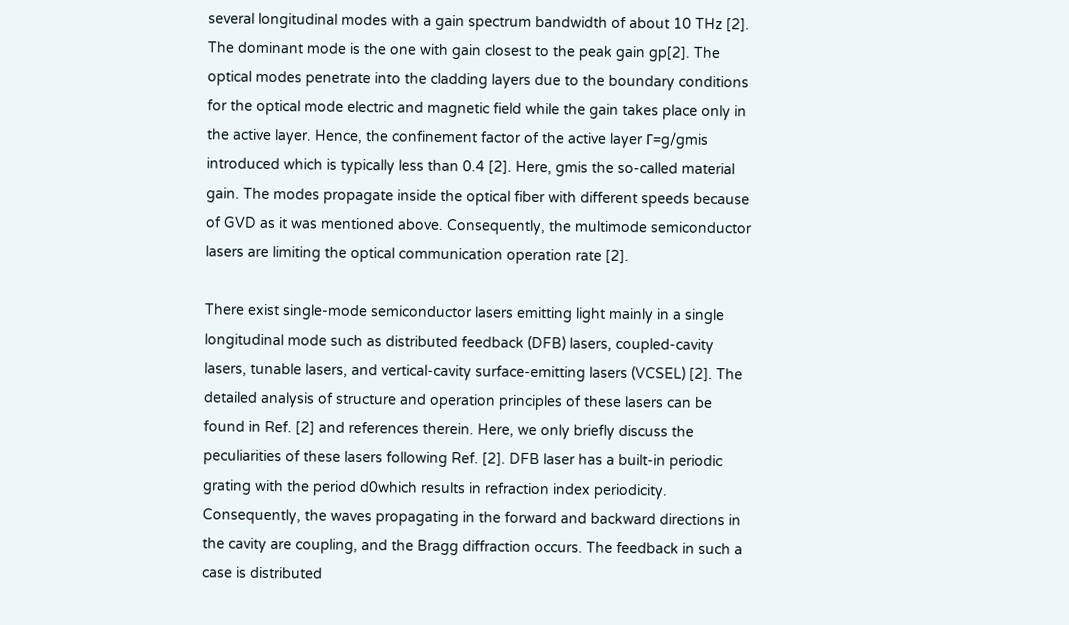several longitudinal modes with a gain spectrum bandwidth of about 10 THz [2]. The dominant mode is the one with gain closest to the peak gain gp[2]. The optical modes penetrate into the cladding layers due to the boundary conditions for the optical mode electric and magnetic field while the gain takes place only in the active layer. Hence, the confinement factor of the active layer Γ=g/gmis introduced which is typically less than 0.4 [2]. Here, gmis the so‐called material gain. The modes propagate inside the optical fiber with different speeds because of GVD as it was mentioned above. Consequently, the multimode semiconductor lasers are limiting the optical communication operation rate [2].

There exist single‐mode semiconductor lasers emitting light mainly in a single longitudinal mode such as distributed feedback (DFB) lasers, coupled‐cavity lasers, tunable lasers, and vertical‐cavity surface‐emitting lasers (VCSEL) [2]. The detailed analysis of structure and operation principles of these lasers can be found in Ref. [2] and references therein. Here, we only briefly discuss the peculiarities of these lasers following Ref. [2]. DFB laser has a built‐in periodic grating with the period d0which results in refraction index periodicity. Consequently, the waves propagating in the forward and backward directions in the cavity are coupling, and the Bragg diffraction occurs. The feedback in such a case is distributed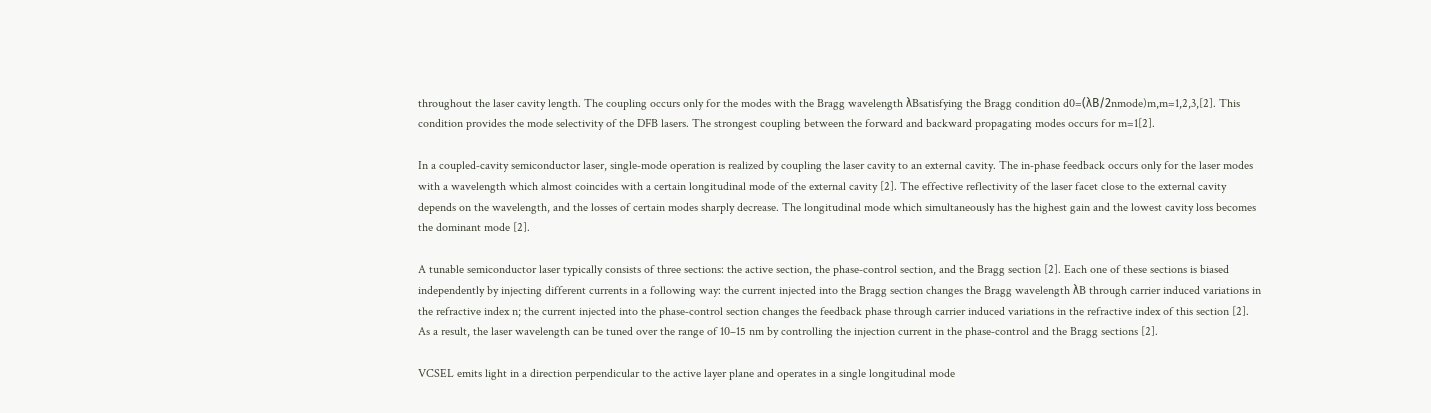throughout the laser cavity length. The coupling occurs only for the modes with the Bragg wavelength λBsatisfying the Bragg condition d0=(λB/2nmode)m,m=1,2,3,[2]. This condition provides the mode selectivity of the DFB lasers. The strongest coupling between the forward and backward propagating modes occurs for m=1[2].

In a coupled‐cavity semiconductor laser, single‐mode operation is realized by coupling the laser cavity to an external cavity. The in‐phase feedback occurs only for the laser modes with a wavelength which almost coincides with a certain longitudinal mode of the external cavity [2]. The effective reflectivity of the laser facet close to the external cavity depends on the wavelength, and the losses of certain modes sharply decrease. The longitudinal mode which simultaneously has the highest gain and the lowest cavity loss becomes the dominant mode [2].

A tunable semiconductor laser typically consists of three sections: the active section, the phase‐control section, and the Bragg section [2]. Each one of these sections is biased independently by injecting different currents in a following way: the current injected into the Bragg section changes the Bragg wavelength λB through carrier induced variations in the refractive index n; the current injected into the phase‐control section changes the feedback phase through carrier induced variations in the refractive index of this section [2]. As a result, the laser wavelength can be tuned over the range of 10–15 nm by controlling the injection current in the phase‐control and the Bragg sections [2].

VCSEL emits light in a direction perpendicular to the active layer plane and operates in a single longitudinal mode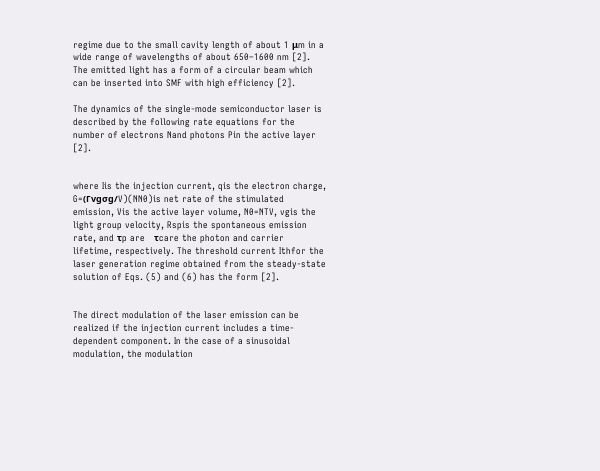regime due to the small cavity length of about 1 μm in a wide range of wavelengths of about 650–1600 nm [2]. The emitted light has a form of a circular beam which can be inserted into SMF with high efficiency [2].

The dynamics of the single‐mode semiconductor laser is described by the following rate equations for the number of electrons Nand photons Pin the active layer [2].


where Iis the injection current, qis the electron charge, G=(Γvgσg/V)(NN0)is net rate of the stimulated emission, Vis the active layer volume, N0=NTV, vgis the light group velocity, Rspis the spontaneous emission rate, and τp are   τcare the photon and carrier lifetime, respectively. The threshold current Ithfor the laser generation regime obtained from the steady‐state solution of Eqs. (5) and (6) has the form [2].


The direct modulation of the laser emission can be realized if the injection current includes a time‐dependent component. In the case of a sinusoidal modulation, the modulation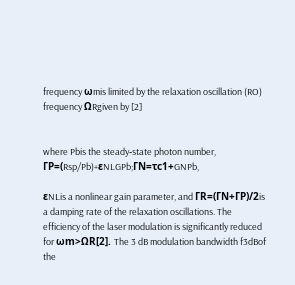frequency ωmis limited by the relaxation oscillation (RO) frequency ΩRgiven by [2]


where Pbis the steady‐state photon number, ΓP=(Rsp/Pb)+εNLGPb;ΓN=τc1+GNPb,

εNLis a nonlinear gain parameter, and ΓR=(ΓN+ΓP)/2is a damping rate of the relaxation oscillations. The efficiency of the laser modulation is significantly reduced for ωm>ΩR[2]. The 3 dB modulation bandwidth f3dBof the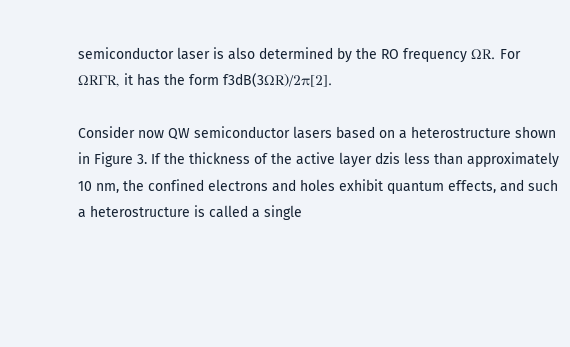semiconductor laser is also determined by the RO frequency ΩR. For ΩRΓR, it has the form f3dB(3ΩR)/2π[2].

Consider now QW semiconductor lasers based on a heterostructure shown in Figure 3. If the thickness of the active layer dzis less than approximately 10 nm, the confined electrons and holes exhibit quantum effects, and such a heterostructure is called a single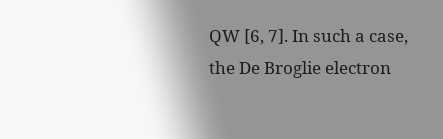QW [6, 7]. In such a case, the De Broglie electron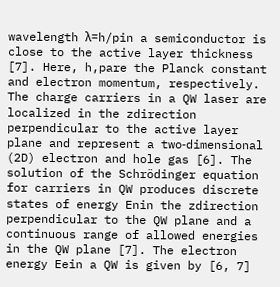wavelength λ=h/pin a semiconductor is close to the active layer thickness [7]. Here, h,pare the Planck constant and electron momentum, respectively. The charge carriers in a QW laser are localized in the zdirection perpendicular to the active layer plane and represent a two‐dimensional (2D) electron and hole gas [6]. The solution of the Schrödinger equation for carriers in QW produces discrete states of energy Enin the zdirection perpendicular to the QW plane and a continuous range of allowed energies in the QW plane [7]. The electron energy Eein a QW is given by [6, 7]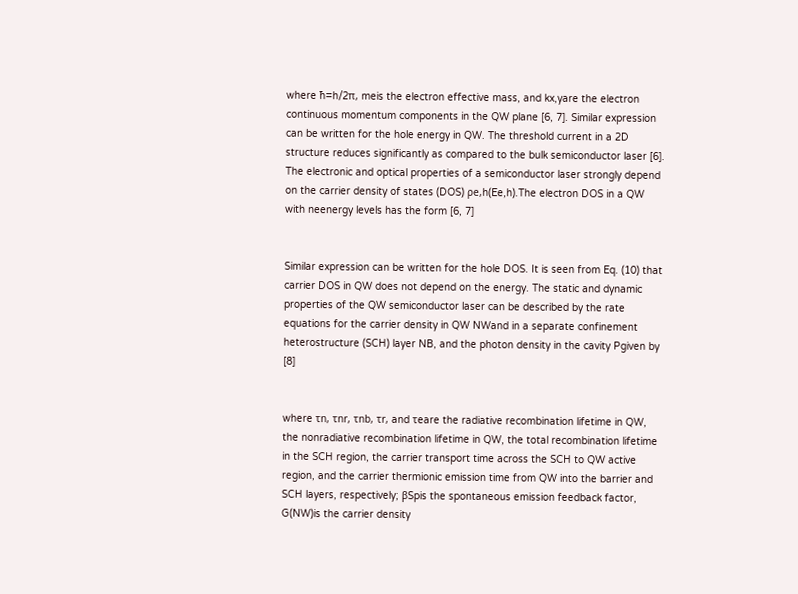where ħ=h/2π, meis the electron effective mass, and kx,yare the electron continuous momentum components in the QW plane [6, 7]. Similar expression can be written for the hole energy in QW. The threshold current in a 2D structure reduces significantly as compared to the bulk semiconductor laser [6]. The electronic and optical properties of a semiconductor laser strongly depend on the carrier density of states (DOS) ρe,h(Ee,h).The electron DOS in a QW with neenergy levels has the form [6, 7]


Similar expression can be written for the hole DOS. It is seen from Eq. (10) that carrier DOS in QW does not depend on the energy. The static and dynamic properties of the QW semiconductor laser can be described by the rate equations for the carrier density in QW NWand in a separate confinement heterostructure (SCH) layer NB, and the photon density in the cavity Pgiven by [8]


where τn, τnr, τnb, τr, and τeare the radiative recombination lifetime in QW, the nonradiative recombination lifetime in QW, the total recombination lifetime in the SCH region, the carrier transport time across the SCH to QW active region, and the carrier thermionic emission time from QW into the barrier and SCH layers, respectively; βSpis the spontaneous emission feedback factor, G(NW)is the carrier density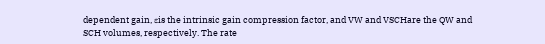dependent gain, εis the intrinsic gain compression factor, and VW and VSCHare the QW and SCH volumes, respectively. The rate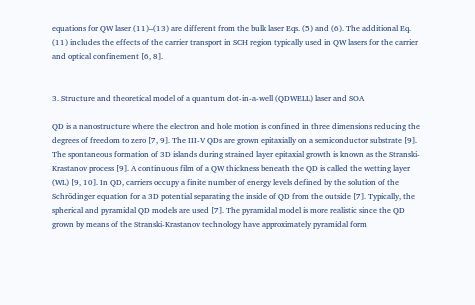equations for QW laser (11)–(13) are different from the bulk laser Eqs. (5) and (6). The additional Eq. (11) includes the effects of the carrier transport in SCH region typically used in QW lasers for the carrier and optical confinement [6, 8].


3. Structure and theoretical model of a quantum dot‐in‐a‐well (QDWELL) laser and SOA

QD is a nanostructure where the electron and hole motion is confined in three dimensions reducing the degrees of freedom to zero [7, 9]. The III‐V QDs are grown epitaxially on a semiconductor substrate [9]. The spontaneous formation of 3D islands during strained layer epitaxial growth is known as the Stranski‐Krastanov process [9]. A continuous film of a QW thickness beneath the QD is called the wetting layer (WL) [9, 10]. In QD, carriers occupy a finite number of energy levels defined by the solution of the Schrödinger equation for a 3D potential separating the inside of QD from the outside [7]. Typically, the spherical and pyramidal QD models are used [7]. The pyramidal model is more realistic since the QD grown by means of the Stranski‐Krastanov technology have approximately pyramidal form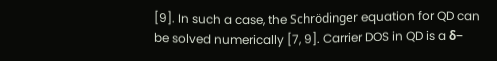[9]. In such a case, the Schrödinger equation for QD can be solved numerically [7, 9]. Carrier DOS in QD is a δ−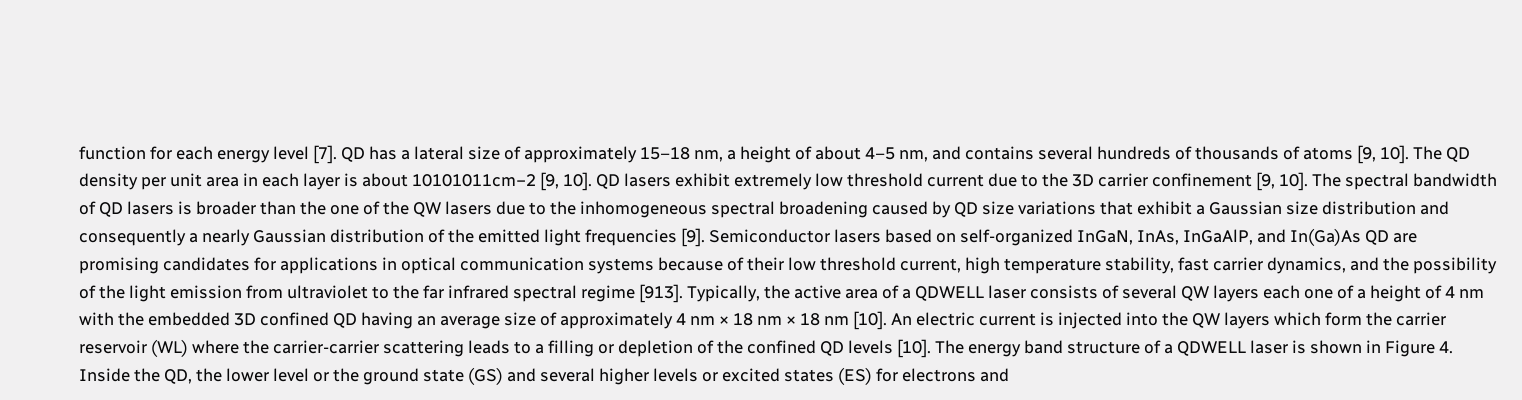function for each energy level [7]. QD has a lateral size of approximately 15–18 nm, a height of about 4–5 nm, and contains several hundreds of thousands of atoms [9, 10]. The QD density per unit area in each layer is about 10101011cm−2 [9, 10]. QD lasers exhibit extremely low threshold current due to the 3D carrier confinement [9, 10]. The spectral bandwidth of QD lasers is broader than the one of the QW lasers due to the inhomogeneous spectral broadening caused by QD size variations that exhibit a Gaussian size distribution and consequently a nearly Gaussian distribution of the emitted light frequencies [9]. Semiconductor lasers based on self‐organized InGaN, InAs, InGaAlP, and In(Ga)As QD are promising candidates for applications in optical communication systems because of their low threshold current, high temperature stability, fast carrier dynamics, and the possibility of the light emission from ultraviolet to the far infrared spectral regime [913]. Typically, the active area of a QDWELL laser consists of several QW layers each one of a height of 4 nm with the embedded 3D confined QD having an average size of approximately 4 nm × 18 nm × 18 nm [10]. An electric current is injected into the QW layers which form the carrier reservoir (WL) where the carrier‐carrier scattering leads to a filling or depletion of the confined QD levels [10]. The energy band structure of a QDWELL laser is shown in Figure 4. Inside the QD, the lower level or the ground state (GS) and several higher levels or excited states (ES) for electrons and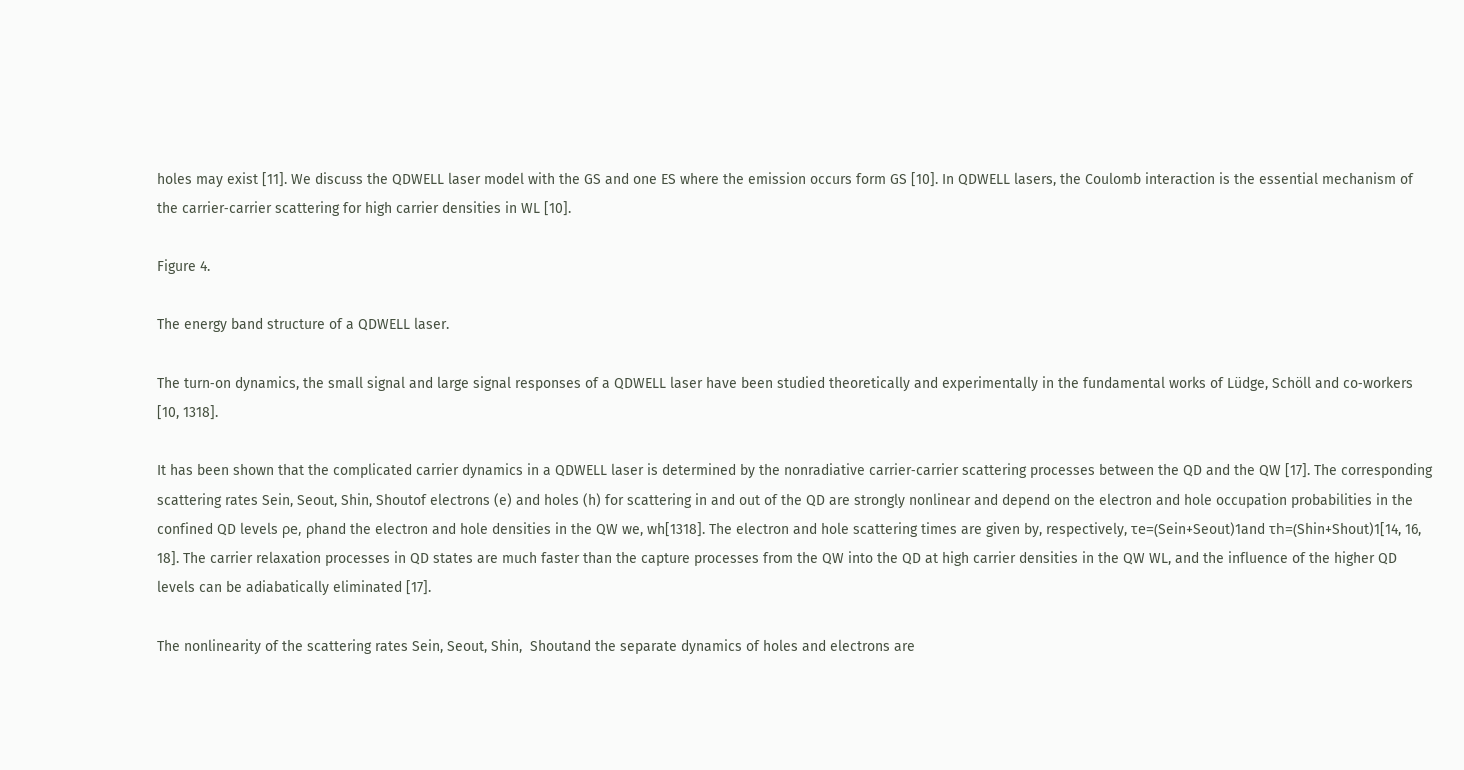holes may exist [11]. We discuss the QDWELL laser model with the GS and one ES where the emission occurs form GS [10]. In QDWELL lasers, the Coulomb interaction is the essential mechanism of the carrier‐carrier scattering for high carrier densities in WL [10].

Figure 4.

The energy band structure of a QDWELL laser.

The turn‐on dynamics, the small signal and large signal responses of a QDWELL laser have been studied theoretically and experimentally in the fundamental works of Lüdge, Schöll and co‐workers [10, 1318].

It has been shown that the complicated carrier dynamics in a QDWELL laser is determined by the nonradiative carrier‐carrier scattering processes between the QD and the QW [17]. The corresponding scattering rates Sein, Seout, Shin, Shoutof electrons (e) and holes (h) for scattering in and out of the QD are strongly nonlinear and depend on the electron and hole occupation probabilities in the confined QD levels ρe, ρhand the electron and hole densities in the QW we, wh[1318]. The electron and hole scattering times are given by, respectively, τe=(Sein+Seout)1and τh=(Shin+Shout)1[14, 16, 18]. The carrier relaxation processes in QD states are much faster than the capture processes from the QW into the QD at high carrier densities in the QW WL, and the influence of the higher QD levels can be adiabatically eliminated [17].

The nonlinearity of the scattering rates Sein, Seout, Shin,  Shoutand the separate dynamics of holes and electrons are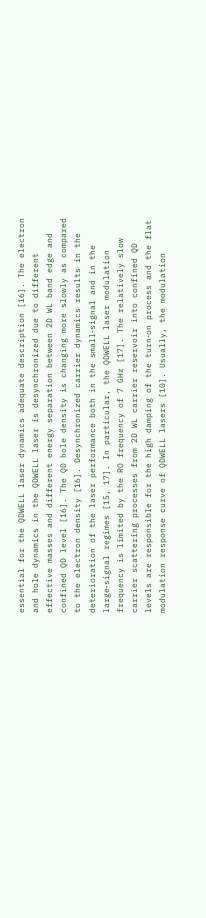essential for the QDWELL laser dynamics adequate description [16]. The electron and hole dynamics in the QDWELL laser is desynchronized due to different effective masses and different energy separation between 2D WL band edge and confined QD level [16]. The QD hole density is changing more slowly as compared to the electron density [16]. Desynchronized carrier dynamics results in the deterioration of the laser performance both in the small‐signal and in the large‐signal regimes [15, 17]. In particular, the QDWELL laser modulation frequency is limited by the RO frequency of 7 GHz [17]. The relatively slow carrier scattering processes from 2D WL carrier reservoir into confined QD levels are responsible for the high damping of the turn‐on process and the flat modulation response curve of QDWELL lasers [10]. Usually, the modulation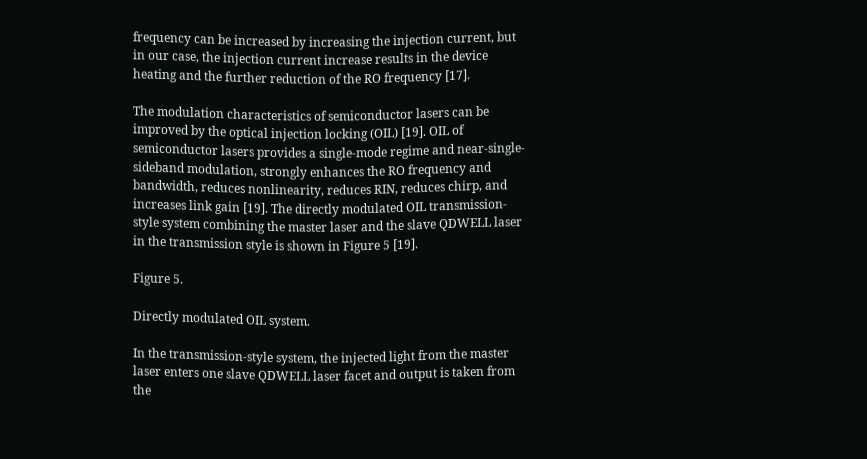frequency can be increased by increasing the injection current, but in our case, the injection current increase results in the device heating and the further reduction of the RO frequency [17].

The modulation characteristics of semiconductor lasers can be improved by the optical injection locking (OIL) [19]. OIL of semiconductor lasers provides a single‐mode regime and near‐single‐sideband modulation, strongly enhances the RO frequency and bandwidth, reduces nonlinearity, reduces RIN, reduces chirp, and increases link gain [19]. The directly modulated OIL transmission‐style system combining the master laser and the slave QDWELL laser in the transmission style is shown in Figure 5 [19].

Figure 5.

Directly modulated OIL system.

In the transmission‐style system, the injected light from the master laser enters one slave QDWELL laser facet and output is taken from the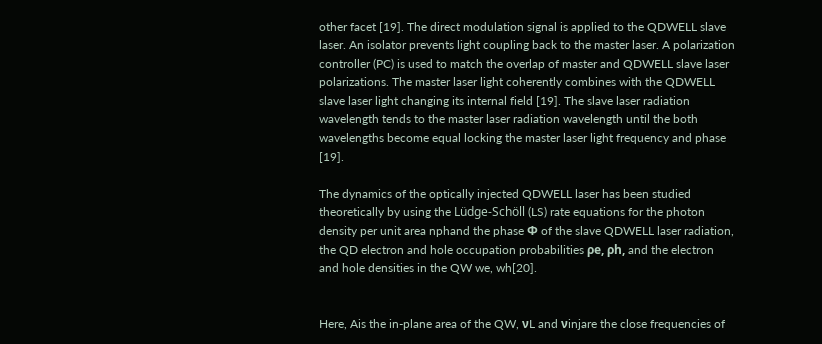other facet [19]. The direct modulation signal is applied to the QDWELL slave laser. An isolator prevents light coupling back to the master laser. A polarization controller (PC) is used to match the overlap of master and QDWELL slave laser polarizations. The master laser light coherently combines with the QDWELL slave laser light changing its internal field [19]. The slave laser radiation wavelength tends to the master laser radiation wavelength until the both wavelengths become equal locking the master laser light frequency and phase [19].

The dynamics of the optically injected QDWELL laser has been studied theoretically by using the Lüdge‐Schöll (LS) rate equations for the photon density per unit area nphand the phase Φ of the slave QDWELL laser radiation, the QD electron and hole occupation probabilities ρe, ρh, and the electron and hole densities in the QW we, wh[20].


Here, Ais the in‐plane area of the QW, νL and νinjare the close frequencies of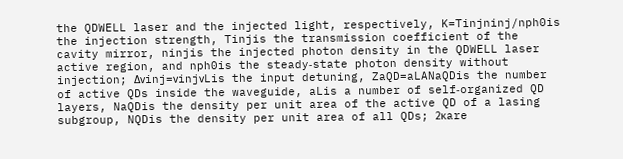the QDWELL laser and the injected light, respectively, K=Tinjninj/nph0is the injection strength, Tinjis the transmission coefficient of the cavity mirror, ninjis the injected photon density in the QDWELL laser active region, and nph0is the steady‐state photon density without injection; Δνinj=νinjνLis the input detuning, ZaQD=aLANaQDis the number of active QDs inside the waveguide, aLis a number of self‐organized QD layers, NaQDis the density per unit area of the active QD of a lasing subgroup, NQDis the density per unit area of all QDs; 2κare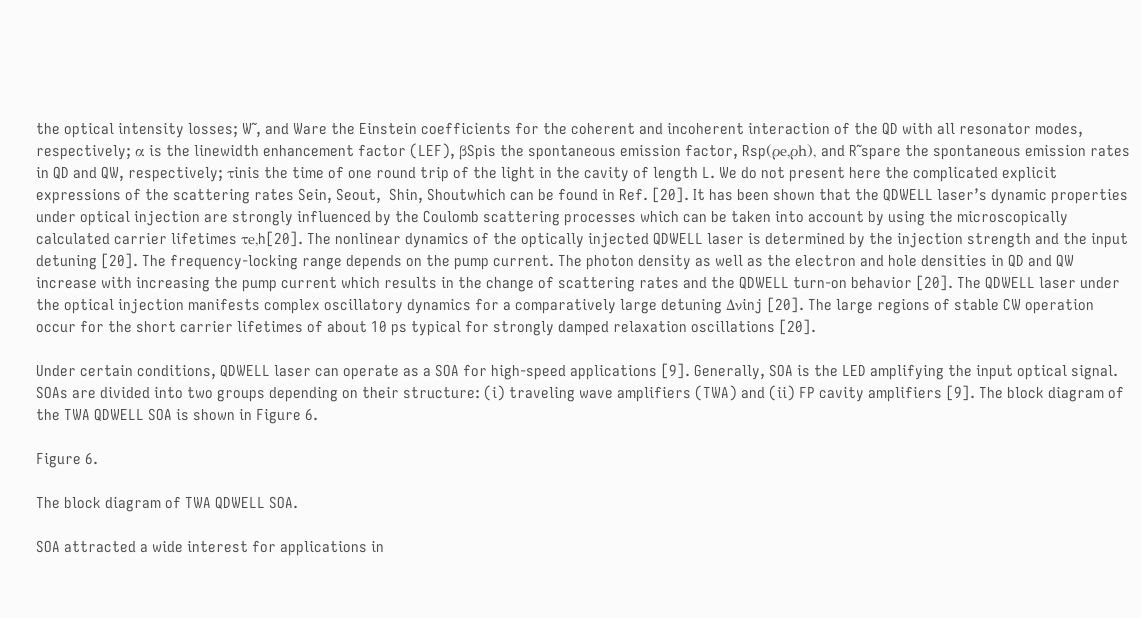the optical intensity losses; W˜, and Ware the Einstein coefficients for the coherent and incoherent interaction of the QD with all resonator modes, respectively; α is the linewidth enhancement factor (LEF), βSpis the spontaneous emission factor, Rsp(ρe,ρh), and R˜spare the spontaneous emission rates in QD and QW, respectively; τinis the time of one round trip of the light in the cavity of length L. We do not present here the complicated explicit expressions of the scattering rates Sein, Seout,  Shin, Shoutwhich can be found in Ref. [20]. It has been shown that the QDWELL laser’s dynamic properties under optical injection are strongly influenced by the Coulomb scattering processes which can be taken into account by using the microscopically calculated carrier lifetimes τe,h[20]. The nonlinear dynamics of the optically injected QDWELL laser is determined by the injection strength and the input detuning [20]. The frequency‐locking range depends on the pump current. The photon density as well as the electron and hole densities in QD and QW increase with increasing the pump current which results in the change of scattering rates and the QDWELL turn‐on behavior [20]. The QDWELL laser under the optical injection manifests complex oscillatory dynamics for a comparatively large detuning Δνinj [20]. The large regions of stable CW operation occur for the short carrier lifetimes of about 10 ps typical for strongly damped relaxation oscillations [20].

Under certain conditions, QDWELL laser can operate as a SOA for high‐speed applications [9]. Generally, SOA is the LED amplifying the input optical signal. SOAs are divided into two groups depending on their structure: (i) traveling wave amplifiers (TWA) and (ii) FP cavity amplifiers [9]. The block diagram of the TWA QDWELL SOA is shown in Figure 6.

Figure 6.

The block diagram of TWA QDWELL SOA.

SOA attracted a wide interest for applications in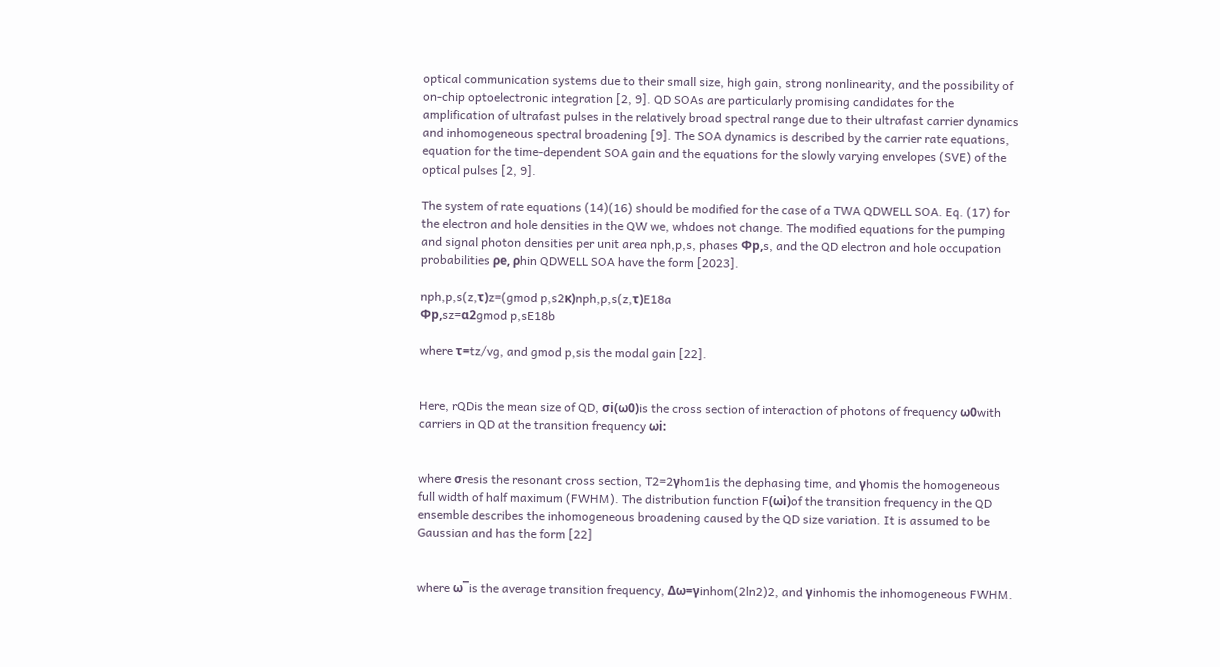optical communication systems due to their small size, high gain, strong nonlinearity, and the possibility of on‐chip optoelectronic integration [2, 9]. QD SOAs are particularly promising candidates for the amplification of ultrafast pulses in the relatively broad spectral range due to their ultrafast carrier dynamics and inhomogeneous spectral broadening [9]. The SOA dynamics is described by the carrier rate equations, equation for the time‐dependent SOA gain and the equations for the slowly varying envelopes (SVE) of the optical pulses [2, 9].

The system of rate equations (14)(16) should be modified for the case of a TWA QDWELL SOA. Eq. (17) for the electron and hole densities in the QW we, whdoes not change. The modified equations for the pumping and signal photon densities per unit area nph,p,s, phases Φp,s, and the QD electron and hole occupation probabilities ρe, ρhin QDWELL SOA have the form [2023].

nph,p,s(z,τ)z=(gmod p,s2κ)nph,p,s(z,τ)E18a
Φp,sz=α2gmod p,sE18b

where τ=tz/vg, and gmod p,sis the modal gain [22].


Here, rQDis the mean size of QD, σi(ω0)is the cross section of interaction of photons of frequency ω0with carriers in QD at the transition frequency ωi:


where σresis the resonant cross section, T2=2γhom1is the dephasing time, and γhomis the homogeneous full width of half maximum (FWHM). The distribution function F(ωi)of the transition frequency in the QD ensemble describes the inhomogeneous broadening caused by the QD size variation. It is assumed to be Gaussian and has the form [22]


where ω¯is the average transition frequency, Δω=γinhom(2ln2)2, and γinhomis the inhomogeneous FWHM.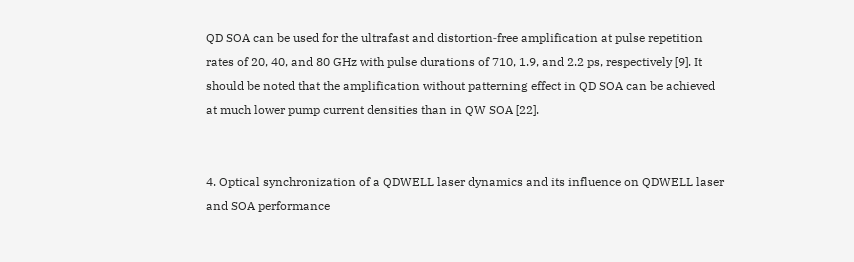QD SOA can be used for the ultrafast and distortion‐free amplification at pulse repetition rates of 20, 40, and 80 GHz with pulse durations of 710, 1.9, and 2.2 ps, respectively [9]. It should be noted that the amplification without patterning effect in QD SOA can be achieved at much lower pump current densities than in QW SOA [22].


4. Optical synchronization of a QDWELL laser dynamics and its influence on QDWELL laser and SOA performance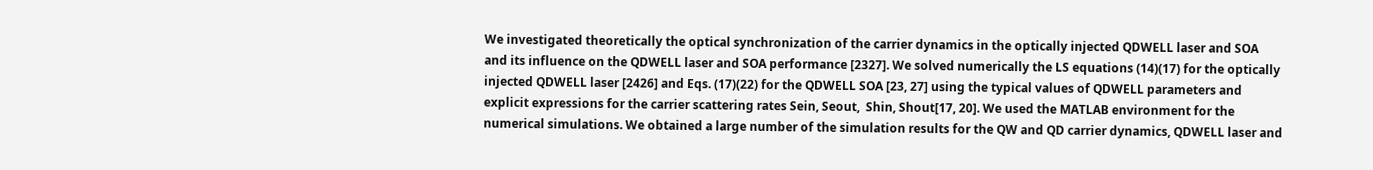We investigated theoretically the optical synchronization of the carrier dynamics in the optically injected QDWELL laser and SOA and its influence on the QDWELL laser and SOA performance [2327]. We solved numerically the LS equations (14)(17) for the optically injected QDWELL laser [2426] and Eqs. (17)(22) for the QDWELL SOA [23, 27] using the typical values of QDWELL parameters and explicit expressions for the carrier scattering rates Sein, Seout,  Shin, Shout[17, 20]. We used the MATLAB environment for the numerical simulations. We obtained a large number of the simulation results for the QW and QD carrier dynamics, QDWELL laser and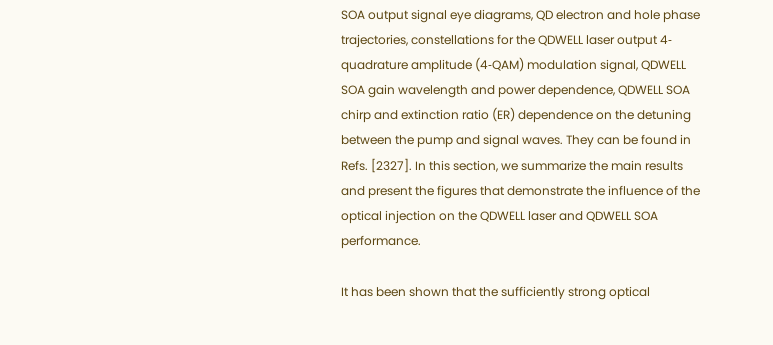SOA output signal eye diagrams, QD electron and hole phase trajectories, constellations for the QDWELL laser output 4‐quadrature amplitude (4‐QAM) modulation signal, QDWELL SOA gain wavelength and power dependence, QDWELL SOA chirp and extinction ratio (ER) dependence on the detuning between the pump and signal waves. They can be found in Refs. [2327]. In this section, we summarize the main results and present the figures that demonstrate the influence of the optical injection on the QDWELL laser and QDWELL SOA performance.

It has been shown that the sufficiently strong optical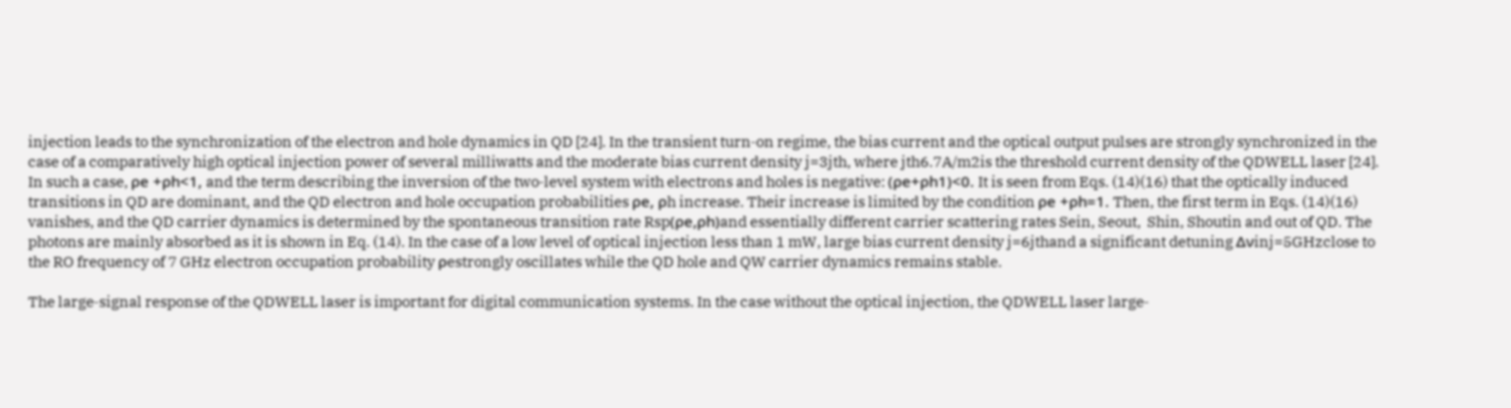injection leads to the synchronization of the electron and hole dynamics in QD [24]. In the transient turn‐on regime, the bias current and the optical output pulses are strongly synchronized in the case of a comparatively high optical injection power of several milliwatts and the moderate bias current density j=3jth, where jth6.7A/m2is the threshold current density of the QDWELL laser [24]. In such a case, ρe +ρh<1, and the term describing the inversion of the two‐level system with electrons and holes is negative: (ρe+ρh1)<0. It is seen from Eqs. (14)(16) that the optically induced transitions in QD are dominant, and the QD electron and hole occupation probabilities ρe, ρh increase. Their increase is limited by the condition ρe +ρh=1. Then, the first term in Eqs. (14)(16) vanishes, and the QD carrier dynamics is determined by the spontaneous transition rate Rsp(ρe,ρh)and essentially different carrier scattering rates Sein, Seout,  Shin, Shoutin and out of QD. The photons are mainly absorbed as it is shown in Eq. (14). In the case of a low level of optical injection less than 1 mW, large bias current density j=6jthand a significant detuning Δνinj=5GHzclose to the RO frequency of 7 GHz electron occupation probability ρestrongly oscillates while the QD hole and QW carrier dynamics remains stable.

The large‐signal response of the QDWELL laser is important for digital communication systems. In the case without the optical injection, the QDWELL laser large‐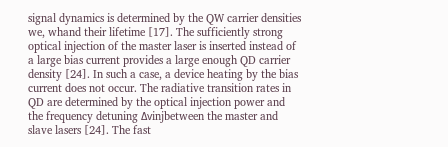signal dynamics is determined by the QW carrier densities  we, whand their lifetime [17]. The sufficiently strong optical injection of the master laser is inserted instead of a large bias current provides a large enough QD carrier density [24]. In such a case, a device heating by the bias current does not occur. The radiative transition rates in QD are determined by the optical injection power and the frequency detuning Δνinjbetween the master and slave lasers [24]. The fast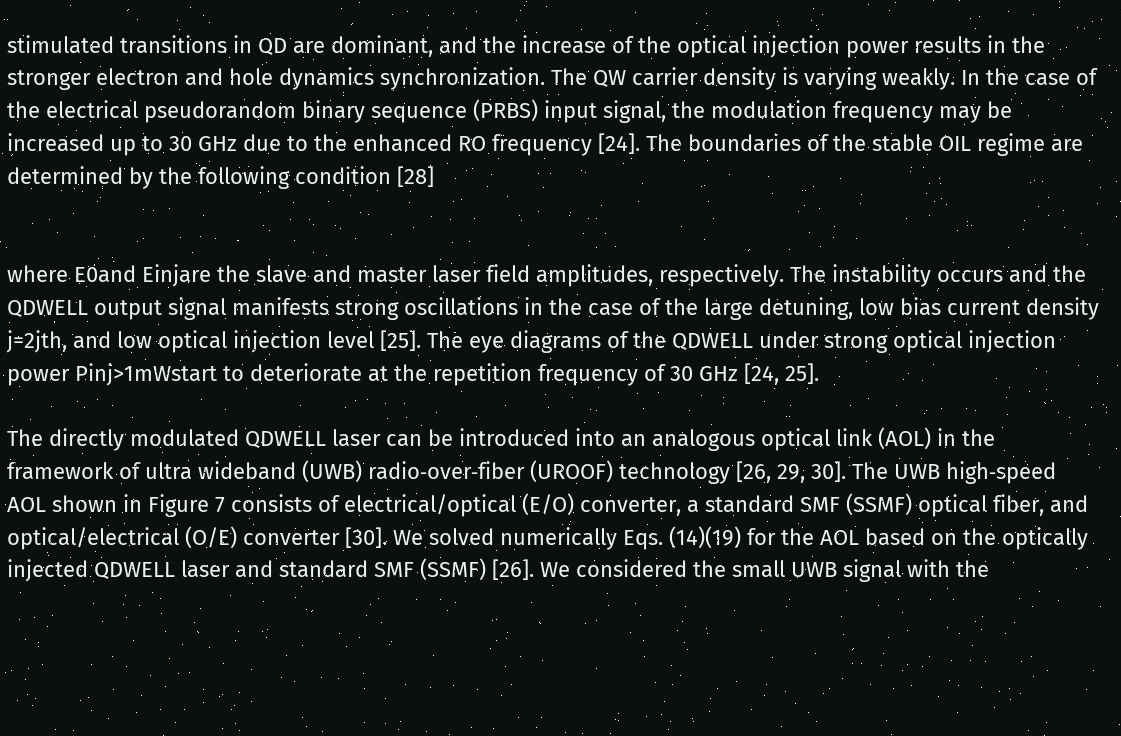stimulated transitions in QD are dominant, and the increase of the optical injection power results in the stronger electron and hole dynamics synchronization. The QW carrier density is varying weakly. In the case of the electrical pseudorandom binary sequence (PRBS) input signal, the modulation frequency may be increased up to 30 GHz due to the enhanced RO frequency [24]. The boundaries of the stable OIL regime are determined by the following condition [28]


where E0and Einjare the slave and master laser field amplitudes, respectively. The instability occurs and the QDWELL output signal manifests strong oscillations in the case of the large detuning, low bias current density j=2jth, and low optical injection level [25]. The eye diagrams of the QDWELL under strong optical injection power Pinj>1mWstart to deteriorate at the repetition frequency of 30 GHz [24, 25].

The directly modulated QDWELL laser can be introduced into an analogous optical link (AOL) in the framework of ultra wideband (UWB) radio‐over‐fiber (UROOF) technology [26, 29, 30]. The UWB high‐speed AOL shown in Figure 7 consists of electrical/optical (E/O) converter, a standard SMF (SSMF) optical fiber, and optical/electrical (O/E) converter [30]. We solved numerically Eqs. (14)(19) for the AOL based on the optically injected QDWELL laser and standard SMF (SSMF) [26]. We considered the small UWB signal with the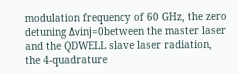modulation frequency of 60 GHz, the zero detuning Δνinj=0between the master laser and the QDWELL slave laser radiation, the 4‐quadrature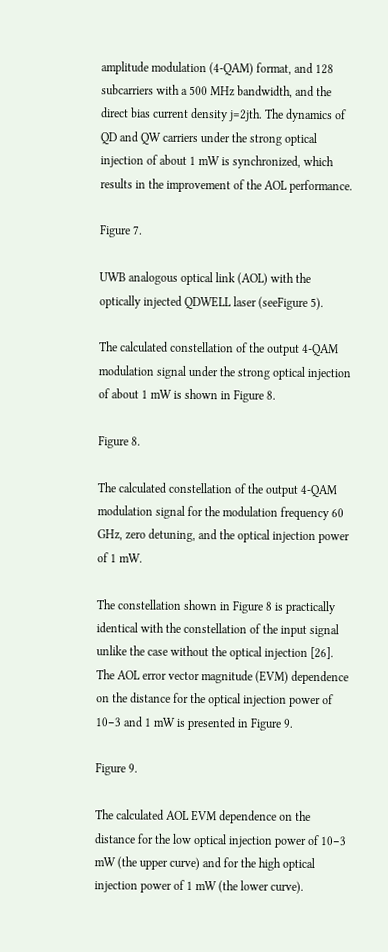amplitude modulation (4‐QAM) format, and 128 subcarriers with a 500 MHz bandwidth, and the direct bias current density j=2jth. The dynamics of QD and QW carriers under the strong optical injection of about 1 mW is synchronized, which results in the improvement of the AOL performance.

Figure 7.

UWB analogous optical link (AOL) with the optically injected QDWELL laser (seeFigure 5).

The calculated constellation of the output 4‐QAM modulation signal under the strong optical injection of about 1 mW is shown in Figure 8.

Figure 8.

The calculated constellation of the output 4‐QAM modulation signal for the modulation frequency 60 GHz, zero detuning, and the optical injection power of 1 mW.

The constellation shown in Figure 8 is practically identical with the constellation of the input signal unlike the case without the optical injection [26]. The AOL error vector magnitude (EVM) dependence on the distance for the optical injection power of 10−3 and 1 mW is presented in Figure 9.

Figure 9.

The calculated AOL EVM dependence on the distance for the low optical injection power of 10−3 mW (the upper curve) and for the high optical injection power of 1 mW (the lower curve).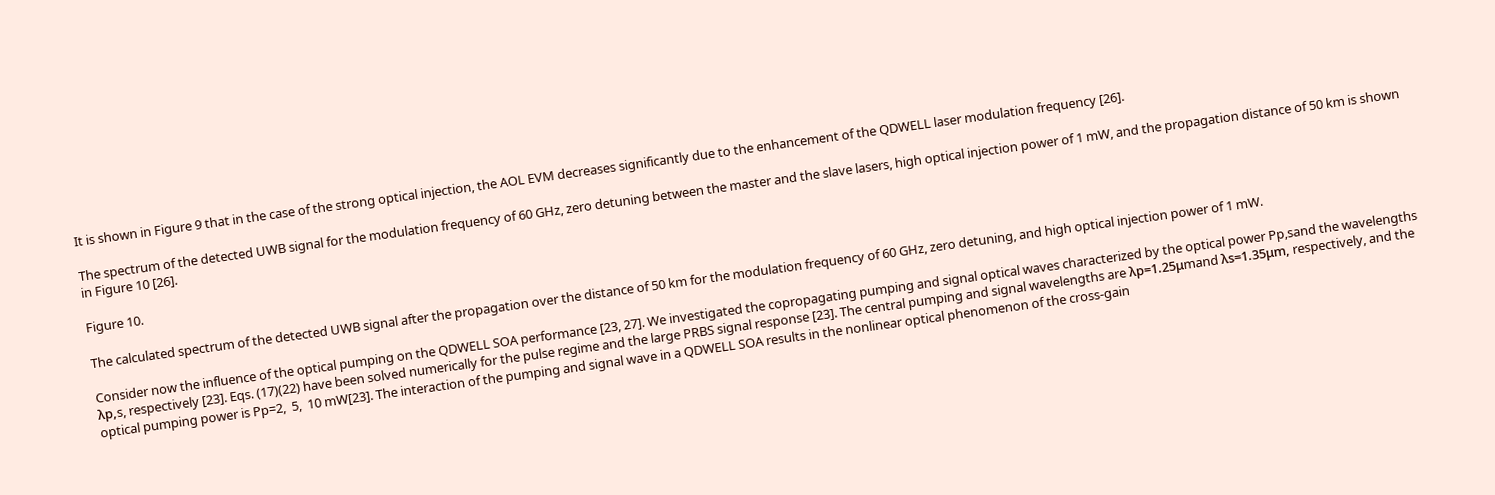It is shown in Figure 9 that in the case of the strong optical injection, the AOL EVM decreases significantly due to the enhancement of the QDWELL laser modulation frequency [26].

The spectrum of the detected UWB signal for the modulation frequency of 60 GHz, zero detuning between the master and the slave lasers, high optical injection power of 1 mW, and the propagation distance of 50 km is shown in Figure 10 [26].

Figure 10.

The calculated spectrum of the detected UWB signal after the propagation over the distance of 50 km for the modulation frequency of 60 GHz, zero detuning, and high optical injection power of 1 mW.

Consider now the influence of the optical pumping on the QDWELL SOA performance [23, 27]. We investigated the copropagating pumping and signal optical waves characterized by the optical power Pp,sand the wavelengths λp,s, respectively [23]. Eqs. (17)(22) have been solved numerically for the pulse regime and the large PRBS signal response [23]. The central pumping and signal wavelengths are λp=1.25μmand λs=1.35μm, respectively, and the optical pumping power is Pp=2,  5,  10 mW[23]. The interaction of the pumping and signal wave in a QDWELL SOA results in the nonlinear optical phenomenon of the cross‐gain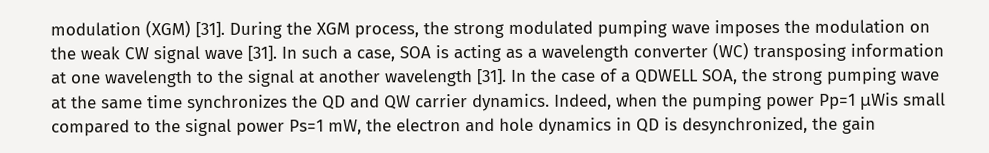modulation (XGM) [31]. During the XGM process, the strong modulated pumping wave imposes the modulation on the weak CW signal wave [31]. In such a case, SOA is acting as a wavelength converter (WC) transposing information at one wavelength to the signal at another wavelength [31]. In the case of a QDWELL SOA, the strong pumping wave at the same time synchronizes the QD and QW carrier dynamics. Indeed, when the pumping power Pp=1 μWis small compared to the signal power Ps=1 mW, the electron and hole dynamics in QD is desynchronized, the gain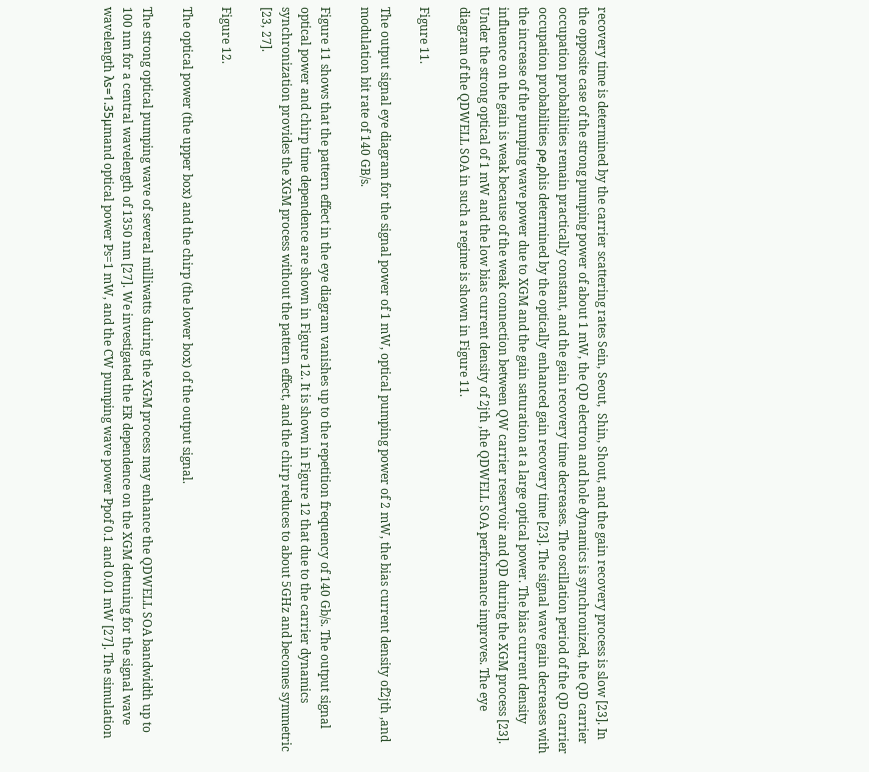recovery time is determined by the carrier scattering rates Sein, Seout,  Shin, Shout, and the gain recovery process is slow [23]. In the opposite case of the strong pumping power of about 1 mW, the QD electron and hole dynamics is synchronized, the QD carrier occupation probabilities remain practically constant, and the gain recovery time decreases. The oscillation period of the QD carrier occupation probabilities ρe,ρhis determined by the optically enhanced gain recovery time [23]. The signal wave gain decreases with the increase of the pumping wave power due to XGM and the gain saturation at a large optical power. The bias current density influence on the gain is weak because of the weak connection between QW carrier reservoir and QD during the XGM process [23]. Under the strong optical of 1 mW and the low bias current density of 2jth ,the QDWELL SOA performance improves. The eye diagram of the QDWELL SOA in such a regime is shown in Figure 11.

Figure 11.

The output signal eye diagram for the signal power of 1 mW, optical pumping power of 2 mW, the bias current density of2jth ,and modulation bit rate of 140 GB/s.

Figure 11 shows that the pattern effect in the eye diagram vanishes up to the repetition frequency of 140 Gb/s. The output signal optical power and chirp time dependence are shown in Figure 12. It is shown in Figure 12 that due to the carrier dynamics synchronization provides the XGM process without the pattern effect, and the chirp reduces to about 5GHz and becomes symmetric [23, 27].

Figure 12.

The optical power (the upper box) and the chirp (the lower box) of the output signal.

The strong optical pumping wave of several milliwatts during the XGM process may enhance the QDWELL SOA bandwidth up to 100 nm for a central wavelength of 1350 nm [27]. We investigated the ER dependence on the XGM detuning for the signal wave wavelength λs=1.35μmand optical power Ps=1 mW, and the CW pumping wave power Ppof 0.1 and 0.01 mW [27]. The simulation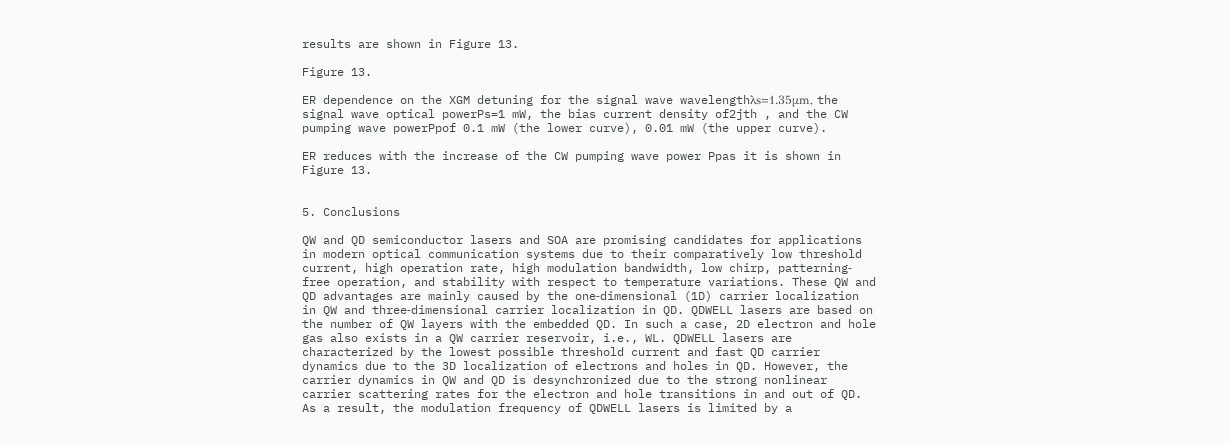results are shown in Figure 13.

Figure 13.

ER dependence on the XGM detuning for the signal wave wavelengthλs=1.35μm, the signal wave optical powerPs=1 mW, the bias current density of2jth , and the CW pumping wave powerPpof 0.1 mW (the lower curve), 0.01 mW (the upper curve).

ER reduces with the increase of the CW pumping wave power Ppas it is shown in Figure 13.


5. Conclusions

QW and QD semiconductor lasers and SOA are promising candidates for applications in modern optical communication systems due to their comparatively low threshold current, high operation rate, high modulation bandwidth, low chirp, patterning‐free operation, and stability with respect to temperature variations. These QW and QD advantages are mainly caused by the one‐dimensional (1D) carrier localization in QW and three‐dimensional carrier localization in QD. QDWELL lasers are based on the number of QW layers with the embedded QD. In such a case, 2D electron and hole gas also exists in a QW carrier reservoir, i.e., WL. QDWELL lasers are characterized by the lowest possible threshold current and fast QD carrier dynamics due to the 3D localization of electrons and holes in QD. However, the carrier dynamics in QW and QD is desynchronized due to the strong nonlinear carrier scattering rates for the electron and hole transitions in and out of QD. As a result, the modulation frequency of QDWELL lasers is limited by a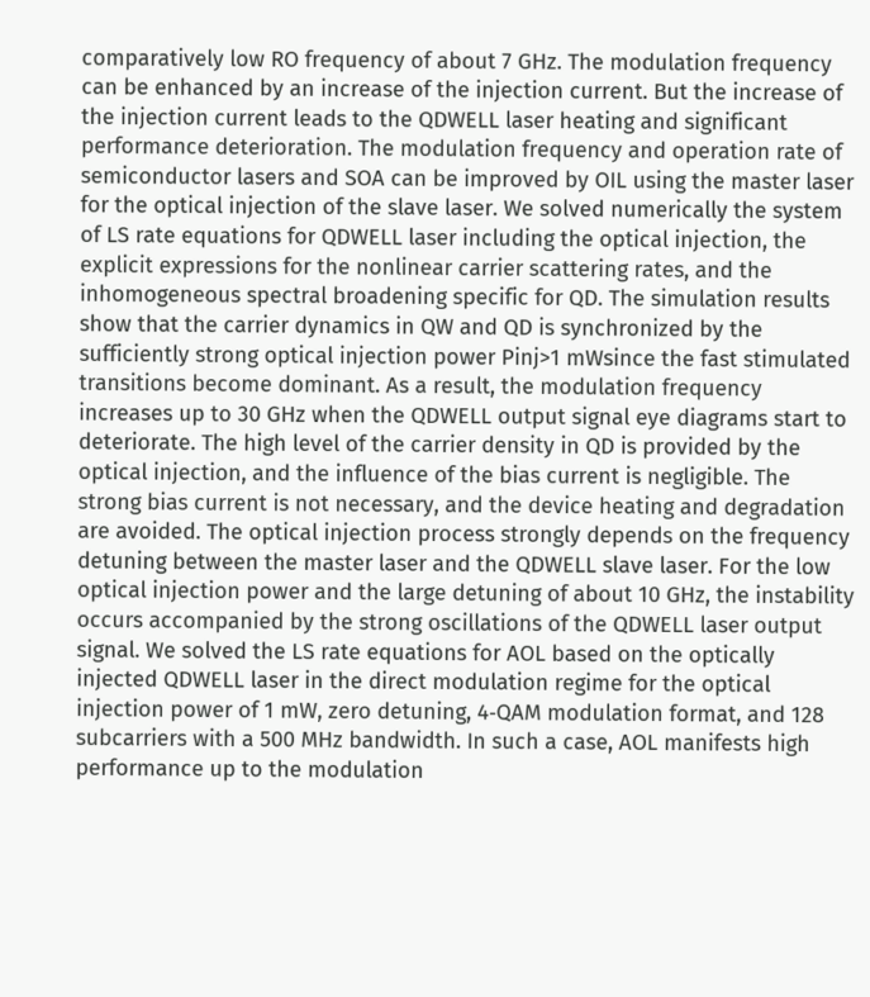comparatively low RO frequency of about 7 GHz. The modulation frequency can be enhanced by an increase of the injection current. But the increase of the injection current leads to the QDWELL laser heating and significant performance deterioration. The modulation frequency and operation rate of semiconductor lasers and SOA can be improved by OIL using the master laser for the optical injection of the slave laser. We solved numerically the system of LS rate equations for QDWELL laser including the optical injection, the explicit expressions for the nonlinear carrier scattering rates, and the inhomogeneous spectral broadening specific for QD. The simulation results show that the carrier dynamics in QW and QD is synchronized by the sufficiently strong optical injection power Pinj>1 mWsince the fast stimulated transitions become dominant. As a result, the modulation frequency increases up to 30 GHz when the QDWELL output signal eye diagrams start to deteriorate. The high level of the carrier density in QD is provided by the optical injection, and the influence of the bias current is negligible. The strong bias current is not necessary, and the device heating and degradation are avoided. The optical injection process strongly depends on the frequency detuning between the master laser and the QDWELL slave laser. For the low optical injection power and the large detuning of about 10 GHz, the instability occurs accompanied by the strong oscillations of the QDWELL laser output signal. We solved the LS rate equations for AOL based on the optically injected QDWELL laser in the direct modulation regime for the optical injection power of 1 mW, zero detuning, 4‐QAM modulation format, and 128 subcarriers with a 500 MHz bandwidth. In such a case, AOL manifests high performance up to the modulation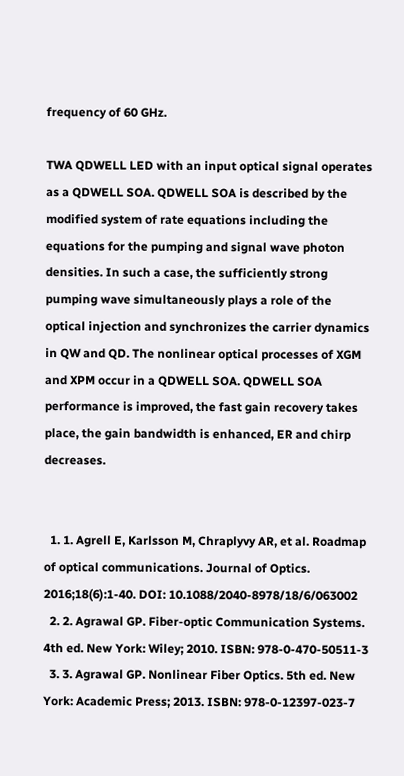frequency of 60 GHz.

TWA QDWELL LED with an input optical signal operates as a QDWELL SOA. QDWELL SOA is described by the modified system of rate equations including the equations for the pumping and signal wave photon densities. In such a case, the sufficiently strong pumping wave simultaneously plays a role of the optical injection and synchronizes the carrier dynamics in QW and QD. The nonlinear optical processes of XGM and XPM occur in a QDWELL SOA. QDWELL SOA performance is improved, the fast gain recovery takes place, the gain bandwidth is enhanced, ER and chirp decreases.


  1. 1. Agrell E, Karlsson M, Chraplyvy AR, et al. Roadmap of optical communications. Journal of Optics. 2016;18(6):1‐40. DOI: 10.1088/2040‐8978/18/6/063002
  2. 2. Agrawal GP. Fiber‐optic Communication Systems. 4th ed. New York: Wiley; 2010. ISBN: 978‐0‐470‐50511‐3
  3. 3. Agrawal GP. Nonlinear Fiber Optics. 5th ed. New York: Academic Press; 2013. ISBN: 978‐0‐12397‐023‐7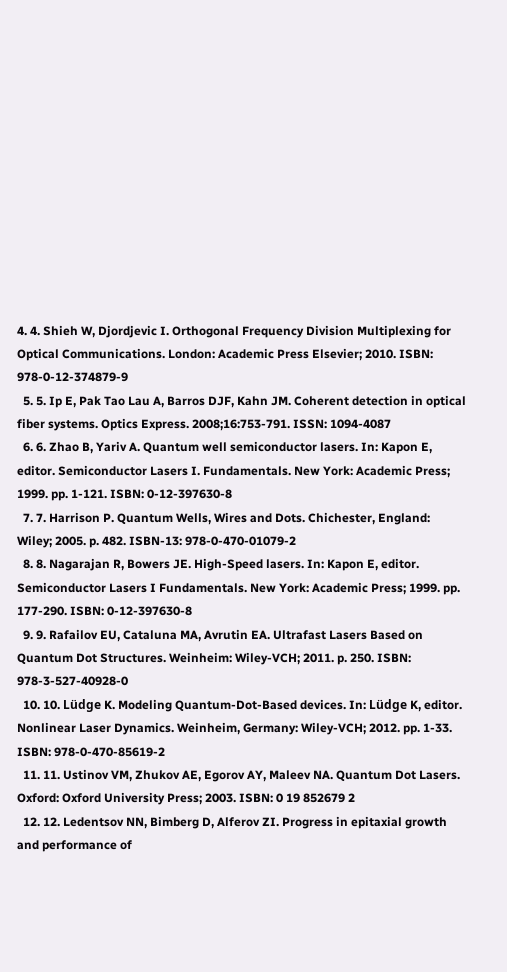4. 4. Shieh W, Djordjevic I. Orthogonal Frequency Division Multiplexing for Optical Communications. London: Academic Press Elsevier; 2010. ISBN: 978‐0‐12‐374879‐9
  5. 5. Ip E, Pak Tao Lau A, Barros DJF, Kahn JM. Coherent detection in optical fiber systems. Optics Express. 2008;16:753‐791. ISSN: 1094‐4087
  6. 6. Zhao B, Yariv A. Quantum well semiconductor lasers. In: Kapon E, editor. Semiconductor Lasers I. Fundamentals. New York: Academic Press; 1999. pp. 1‐121. ISBN: 0‐12‐397630‐8
  7. 7. Harrison P. Quantum Wells, Wires and Dots. Chichester, England: Wiley; 2005. p. 482. ISBN‐13: 978‐0‐470‐01079‐2
  8. 8. Nagarajan R, Bowers JE. High‐Speed lasers. In: Kapon E, editor. Semiconductor Lasers I Fundamentals. New York: Academic Press; 1999. pp. 177‐290. ISBN: 0‐12‐397630‐8
  9. 9. Rafailov EU, Cataluna MA, Avrutin EA. Ultrafast Lasers Based on Quantum Dot Structures. Weinheim: Wiley‐VCH; 2011. p. 250. ISBN: 978‐3‐527‐40928‐0
  10. 10. Lüdge K. Modeling Quantum‐Dot‐Based devices. In: Lüdge K, editor. Nonlinear Laser Dynamics. Weinheim, Germany: Wiley‐VCH; 2012. pp. 1‐33. ISBN: 978‐0‐470‐85619‐2
  11. 11. Ustinov VM, Zhukov AE, Egorov AY, Maleev NA. Quantum Dot Lasers. Oxford: Oxford University Press; 2003. ISBN: 0 19 852679 2
  12. 12. Ledentsov NN, Bimberg D, Alferov ZI. Progress in epitaxial growth and performance of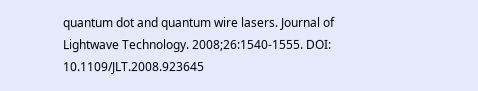quantum dot and quantum wire lasers. Journal of Lightwave Technology. 2008;26:1540‐1555. DOI: 10.1109/JLT.2008.923645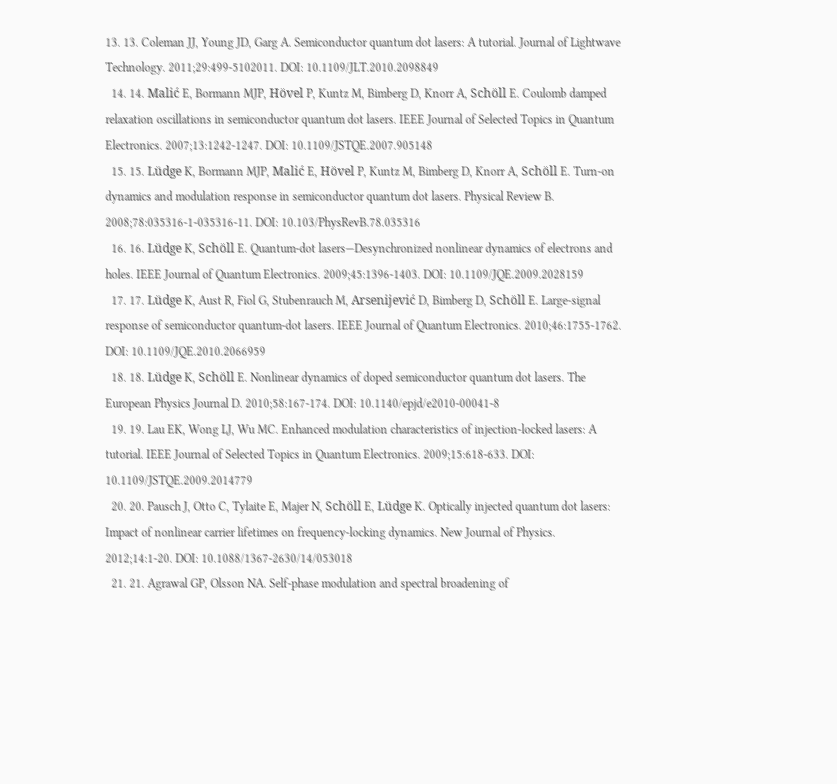13. 13. Coleman JJ, Young JD, Garg A. Semiconductor quantum dot lasers: A tutorial. Journal of Lightwave Technology. 2011;29:499‐5102011. DOI: 10.1109/JLT.2010.2098849
  14. 14. Malić E, Bormann MJP, Hövel P, Kuntz M, Bimberg D, Knorr A, Schöll E. Coulomb damped relaxation oscillations in semiconductor quantum dot lasers. IEEE Journal of Selected Topics in Quantum Electronics. 2007;13:1242‐1247. DOI: 10.1109/JSTQE.2007.905148
  15. 15. Lüdge K, Bormann MJP, Malić E, Hövel P, Kuntz M, Bimberg D, Knorr A, Schöll E. Turn‐on dynamics and modulation response in semiconductor quantum dot lasers. Physical Review B. 2008;78:035316‐1‐035316‐11. DOI: 10.103/PhysRevB.78.035316
  16. 16. Lüdge K, Schöll E. Quantum‐dot lasers—Desynchronized nonlinear dynamics of electrons and holes. IEEE Journal of Quantum Electronics. 2009;45:1396‐1403. DOI: 10.1109/JQE.2009.2028159
  17. 17. Lüdge K, Aust R, Fiol G, Stubenrauch M, Arsenijević D, Bimberg D, Schöll E. Large‐signal response of semiconductor quantum‐dot lasers. IEEE Journal of Quantum Electronics. 2010;46:1755‐1762. DOI: 10.1109/JQE.2010.2066959
  18. 18. Lüdge K, Schöll E. Nonlinear dynamics of doped semiconductor quantum dot lasers. The European Physics Journal D. 2010;58:167‐174. DOI: 10.1140/epjd/e2010‐00041‐8
  19. 19. Lau EK, Wong LJ, Wu MC. Enhanced modulation characteristics of injection‐locked lasers: A tutorial. IEEE Journal of Selected Topics in Quantum Electronics. 2009;15:618‐633. DOI: 10.1109/JSTQE.2009.2014779
  20. 20. Pausch J, Otto C, Tylaite E, Majer N, Schöll E, Lüdge K. Optically injected quantum dot lasers: Impact of nonlinear carrier lifetimes on frequency‐locking dynamics. New Journal of Physics. 2012;14:1‐20. DOI: 10.1088/1367‐2630/14/053018
  21. 21. Agrawal GP, Olsson NA. Self‐phase modulation and spectral broadening of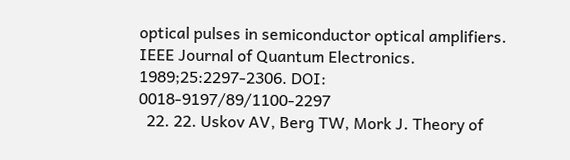optical pulses in semiconductor optical amplifiers. IEEE Journal of Quantum Electronics. 1989;25:2297‐2306. DOI: 0018‐9197/89/1100‐2297
  22. 22. Uskov AV, Berg TW, Mork J. Theory of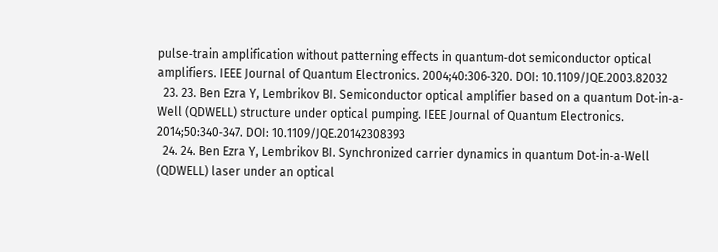pulse‐train amplification without patterning effects in quantum‐dot semiconductor optical amplifiers. IEEE Journal of Quantum Electronics. 2004;40:306‐320. DOI: 10.1109/JQE.2003.82032
  23. 23. Ben Ezra Y, Lembrikov BI. Semiconductor optical amplifier based on a quantum Dot‐in‐a‐Well (QDWELL) structure under optical pumping. IEEE Journal of Quantum Electronics. 2014;50:340‐347. DOI: 10.1109/JQE.20142308393
  24. 24. Ben Ezra Y, Lembrikov BI. Synchronized carrier dynamics in quantum Dot‐in‐a‐Well (QDWELL) laser under an optical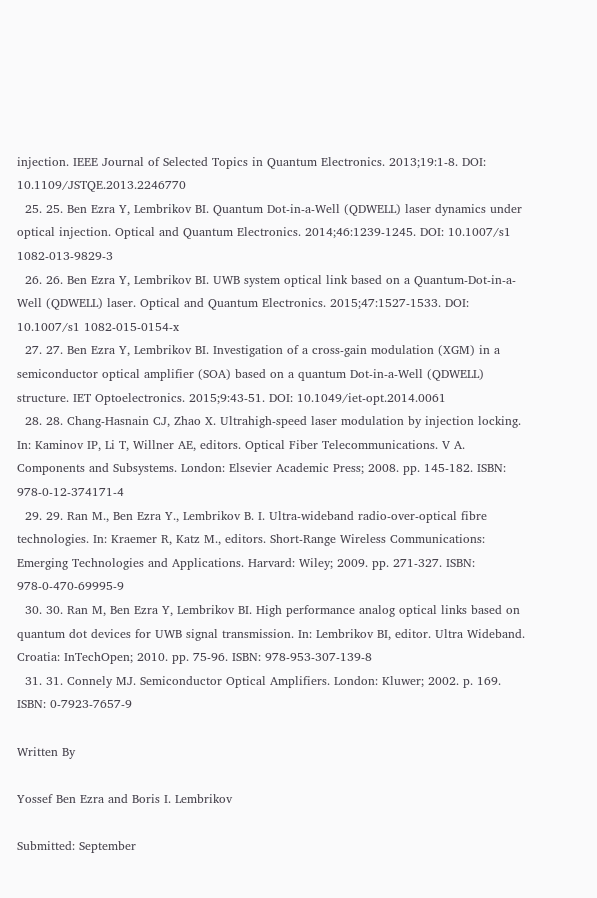injection. IEEE Journal of Selected Topics in Quantum Electronics. 2013;19:1‐8. DOI: 10.1109/JSTQE.2013.2246770
  25. 25. Ben Ezra Y, Lembrikov BI. Quantum Dot‐in‐a‐Well (QDWELL) laser dynamics under optical injection. Optical and Quantum Electronics. 2014;46:1239‐1245. DOI: 10.1007/s1 1082‐013‐9829‐3
  26. 26. Ben Ezra Y, Lembrikov BI. UWB system optical link based on a Quantum‐Dot‐in‐a‐Well (QDWELL) laser. Optical and Quantum Electronics. 2015;47:1527‐1533. DOI: 10.1007/s1 1082‐015‐0154‐x
  27. 27. Ben Ezra Y, Lembrikov BI. Investigation of a cross‐gain modulation (XGM) in a semiconductor optical amplifier (SOA) based on a quantum Dot‐in‐a‐Well (QDWELL) structure. IET Optoelectronics. 2015;9:43‐51. DOI: 10.1049/iet‐opt.2014.0061
  28. 28. Chang‐Hasnain CJ, Zhao X. Ultrahigh‐speed laser modulation by injection locking. In: Kaminov IP, Li T, Willner AE, editors. Optical Fiber Telecommunications. V A. Components and Subsystems. London: Elsevier Academic Press; 2008. pp. 145‐182. ISBN: 978‐0‐12‐374171‐4
  29. 29. Ran M., Ben Ezra Y., Lembrikov B. I. Ultra-wideband radio-over-optical fibre technologies. In: Kraemer R, Katz M., editors. Short-Range Wireless Communications: Emerging Technologies and Applications. Harvard: Wiley; 2009. pp. 271‐327. ISBN: 978-0-470-69995-9
  30. 30. Ran M, Ben Ezra Y, Lembrikov BI. High performance analog optical links based on quantum dot devices for UWB signal transmission. In: Lembrikov BI, editor. Ultra Wideband. Croatia: InTechOpen; 2010. pp. 75‐96. ISBN: 978‐953‐307‐139‐8
  31. 31. Connely MJ. Semiconductor Optical Amplifiers. London: Kluwer; 2002. p. 169. ISBN: 0‐7923‐7657‐9

Written By

Yossef Ben Ezra and Boris I. Lembrikov

Submitted: September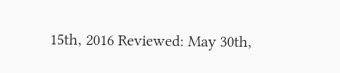15th, 2016 Reviewed: May 30th,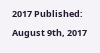2017 Published: August 9th, 2017